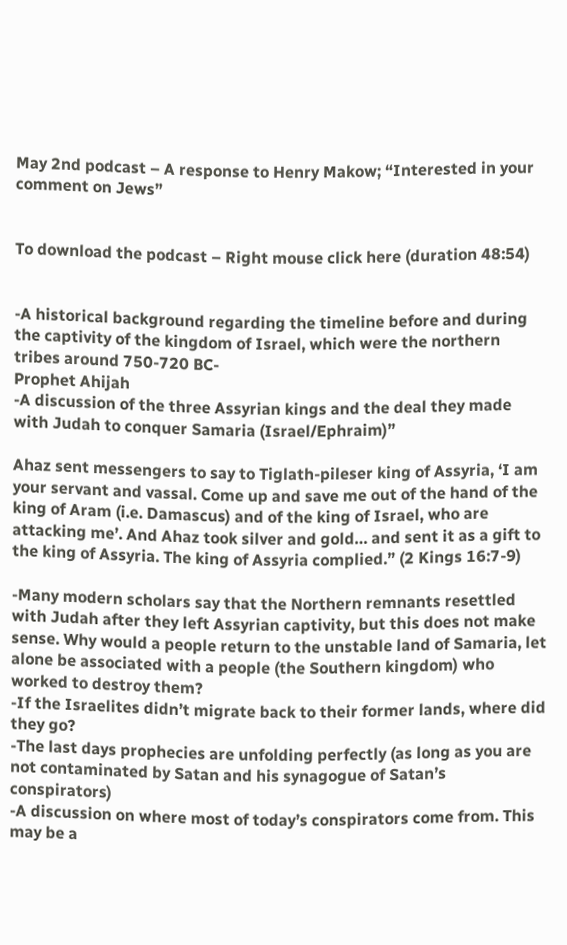May 2nd podcast – A response to Henry Makow; “Interested in your comment on Jews”


To download the podcast – Right mouse click here (duration 48:54)


-A historical background regarding the timeline before and during the captivity of the kingdom of Israel, which were the northern tribes around 750-720 BC-
Prophet Ahijah
-A discussion of the three Assyrian kings and the deal they made with Judah to conquer Samaria (Israel/Ephraim)”

Ahaz sent messengers to say to Tiglath-pileser king of Assyria, ‘I am your servant and vassal. Come up and save me out of the hand of the king of Aram (i.e. Damascus) and of the king of Israel, who are attacking me’. And Ahaz took silver and gold… and sent it as a gift to the king of Assyria. The king of Assyria complied.” (2 Kings 16:7-9)

-Many modern scholars say that the Northern remnants resettled with Judah after they left Assyrian captivity, but this does not make sense. Why would a people return to the unstable land of Samaria, let alone be associated with a people (the Southern kingdom) who worked to destroy them?
-If the Israelites didn’t migrate back to their former lands, where did they go?
-The last days prophecies are unfolding perfectly (as long as you are not contaminated by Satan and his synagogue of Satan’s conspirators)
-A discussion on where most of today’s conspirators come from. This may be a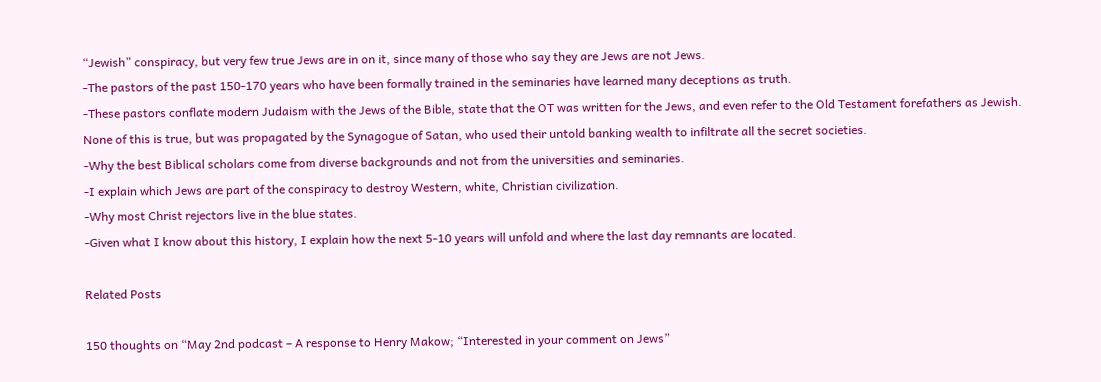“Jewish” conspiracy, but very few true Jews are in on it, since many of those who say they are Jews are not Jews.
-The pastors of the past 150-170 years who have been formally trained in the seminaries have learned many deceptions as truth.
-These pastors conflate modern Judaism with the Jews of the Bible, state that the OT was written for the Jews, and even refer to the Old Testament forefathers as Jewish. None of this is true, but was propagated by the Synagogue of Satan, who used their untold banking wealth to infiltrate all the secret societies.
-Why the best Biblical scholars come from diverse backgrounds and not from the universities and seminaries.
-I explain which Jews are part of the conspiracy to destroy Western, white, Christian civilization.
-Why most Christ rejectors live in the blue states.
-Given what I know about this history, I explain how the next 5-10 years will unfold and where the last day remnants are located.

Related Posts

150 thoughts on “May 2nd podcast – A response to Henry Makow; “Interested in your comment on Jews”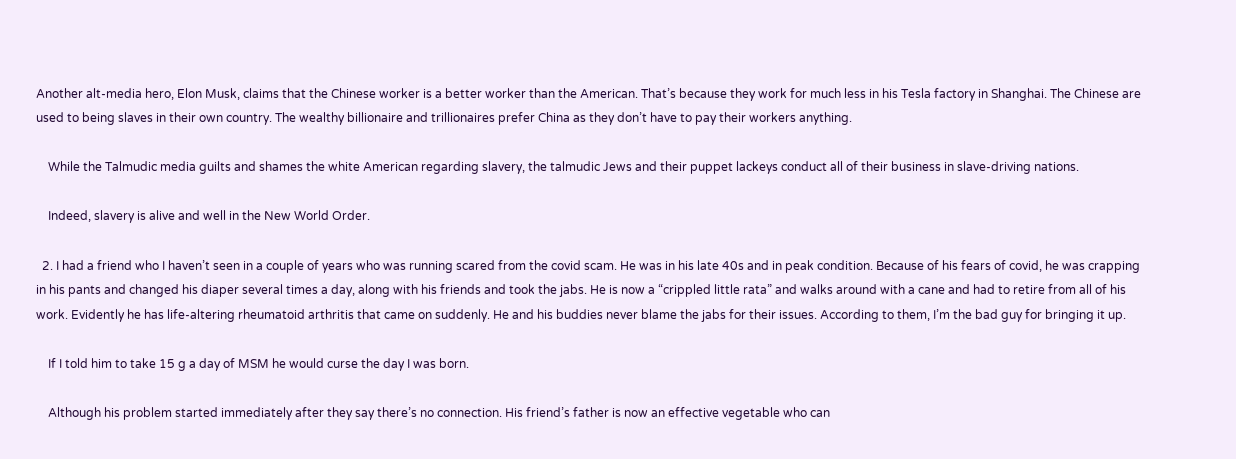Another alt-media hero, Elon Musk, claims that the Chinese worker is a better worker than the American. That’s because they work for much less in his Tesla factory in Shanghai. The Chinese are used to being slaves in their own country. The wealthy billionaire and trillionaires prefer China as they don’t have to pay their workers anything.

    While the Talmudic media guilts and shames the white American regarding slavery, the talmudic Jews and their puppet lackeys conduct all of their business in slave-driving nations.

    Indeed, slavery is alive and well in the New World Order.

  2. I had a friend who I haven’t seen in a couple of years who was running scared from the covid scam. He was in his late 40s and in peak condition. Because of his fears of covid, he was crapping in his pants and changed his diaper several times a day, along with his friends and took the jabs. He is now a “crippled little rata” and walks around with a cane and had to retire from all of his work. Evidently he has life-altering rheumatoid arthritis that came on suddenly. He and his buddies never blame the jabs for their issues. According to them, I’m the bad guy for bringing it up.

    If I told him to take 15 g a day of MSM he would curse the day I was born.

    Although his problem started immediately after they say there’s no connection. His friend’s father is now an effective vegetable who can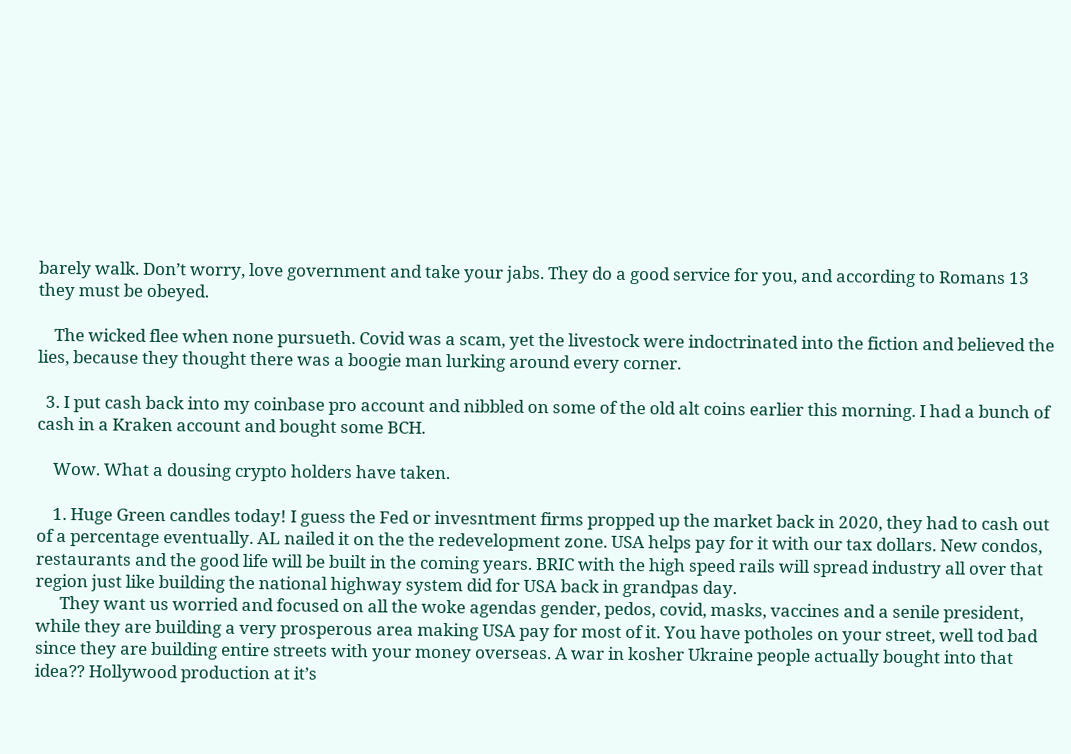barely walk. Don’t worry, love government and take your jabs. They do a good service for you, and according to Romans 13 they must be obeyed.

    The wicked flee when none pursueth. Covid was a scam, yet the livestock were indoctrinated into the fiction and believed the lies, because they thought there was a boogie man lurking around every corner.

  3. I put cash back into my coinbase pro account and nibbled on some of the old alt coins earlier this morning. I had a bunch of cash in a Kraken account and bought some BCH.

    Wow. What a dousing crypto holders have taken.

    1. Huge Green candles today! I guess the Fed or invesntment firms propped up the market back in 2020, they had to cash out of a percentage eventually. AL nailed it on the the redevelopment zone. USA helps pay for it with our tax dollars. New condos, restaurants and the good life will be built in the coming years. BRIC with the high speed rails will spread industry all over that region just like building the national highway system did for USA back in grandpas day.
      They want us worried and focused on all the woke agendas gender, pedos, covid, masks, vaccines and a senile president, while they are building a very prosperous area making USA pay for most of it. You have potholes on your street, well tod bad since they are building entire streets with your money overseas. A war in kosher Ukraine people actually bought into that idea?? Hollywood production at it’s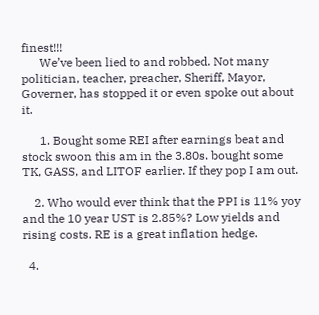finest!!!
      We’ve been lied to and robbed. Not many politician, teacher, preacher, Sheriff, Mayor, Governer, has stopped it or even spoke out about it.

      1. Bought some REI after earnings beat and stock swoon this am in the 3.80s. bought some TK, GASS, and LITOF earlier. If they pop I am out.

    2. Who would ever think that the PPI is 11% yoy and the 10 year UST is 2.85%? Low yields and rising costs. RE is a great inflation hedge.

  4.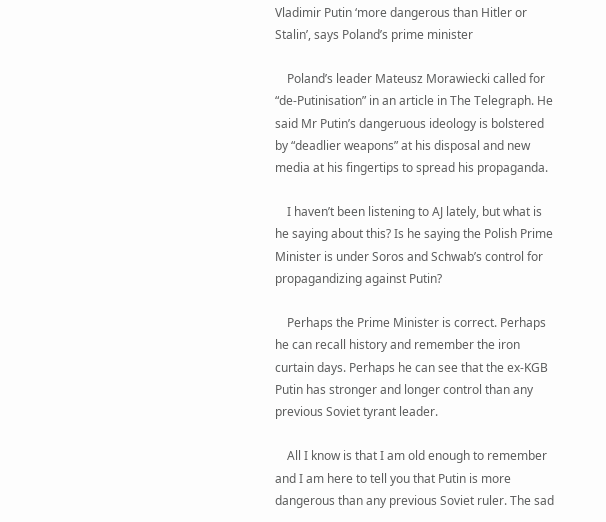Vladimir Putin ‘more dangerous than Hitler or Stalin’, says Poland’s prime minister

    Poland’s leader Mateusz Morawiecki called for “de-Putinisation” in an article in The Telegraph. He said Mr Putin’s dangeruous ideology is bolstered by “deadlier weapons” at his disposal and new media at his fingertips to spread his propaganda.

    I haven’t been listening to AJ lately, but what is he saying about this? Is he saying the Polish Prime Minister is under Soros and Schwab’s control for propagandizing against Putin?

    Perhaps the Prime Minister is correct. Perhaps he can recall history and remember the iron curtain days. Perhaps he can see that the ex-KGB Putin has stronger and longer control than any previous Soviet tyrant leader.

    All I know is that I am old enough to remember and I am here to tell you that Putin is more dangerous than any previous Soviet ruler. The sad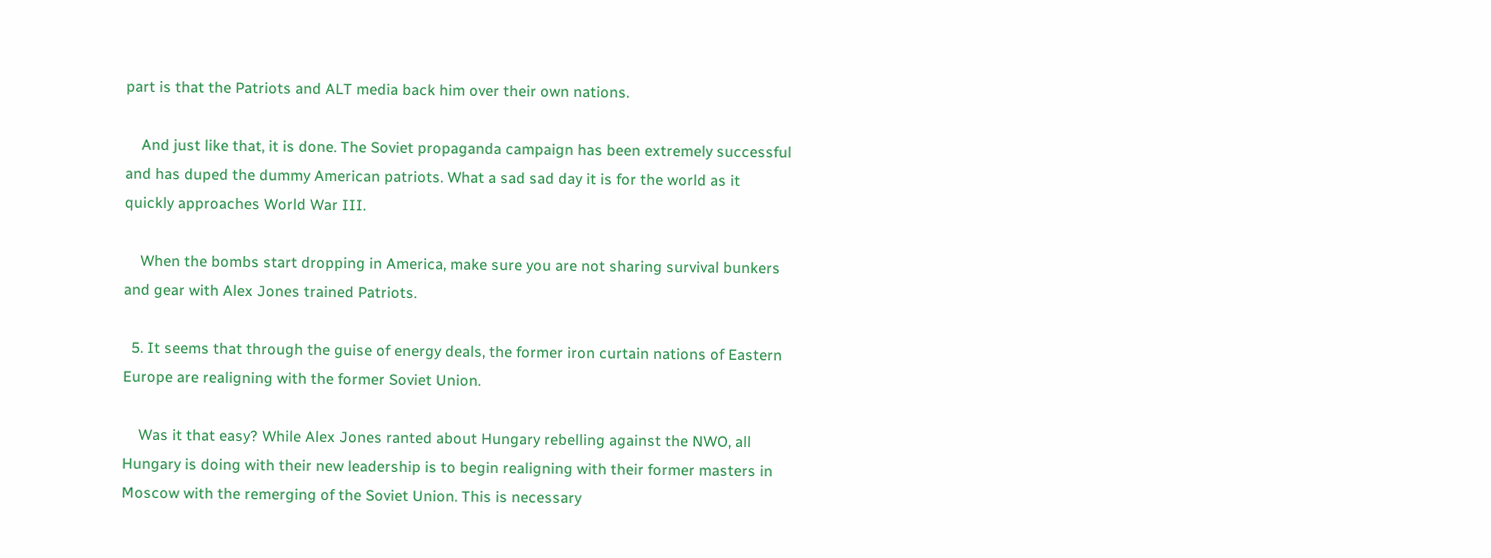part is that the Patriots and ALT media back him over their own nations.

    And just like that, it is done. The Soviet propaganda campaign has been extremely successful and has duped the dummy American patriots. What a sad sad day it is for the world as it quickly approaches World War III.

    When the bombs start dropping in America, make sure you are not sharing survival bunkers and gear with Alex Jones trained Patriots.

  5. It seems that through the guise of energy deals, the former iron curtain nations of Eastern Europe are realigning with the former Soviet Union.

    Was it that easy? While Alex Jones ranted about Hungary rebelling against the NWO, all Hungary is doing with their new leadership is to begin realigning with their former masters in Moscow with the remerging of the Soviet Union. This is necessary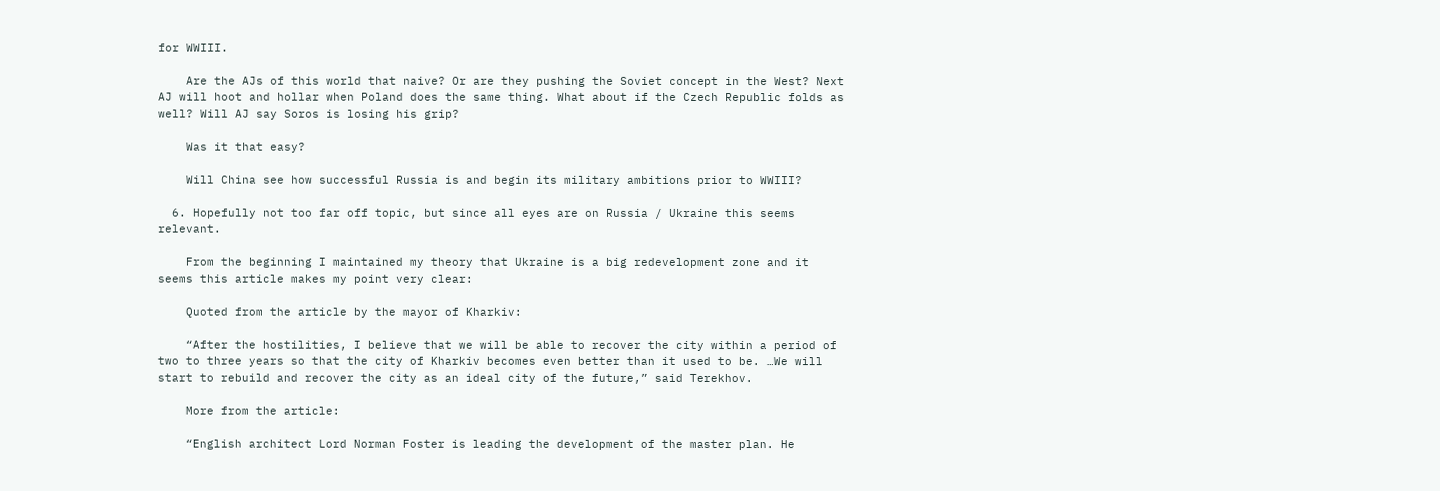for WWIII.

    Are the AJs of this world that naive? Or are they pushing the Soviet concept in the West? Next AJ will hoot and hollar when Poland does the same thing. What about if the Czech Republic folds as well? Will AJ say Soros is losing his grip?

    Was it that easy?

    Will China see how successful Russia is and begin its military ambitions prior to WWIII?

  6. Hopefully not too far off topic, but since all eyes are on Russia / Ukraine this seems relevant.

    From the beginning I maintained my theory that Ukraine is a big redevelopment zone and it seems this article makes my point very clear:

    Quoted from the article by the mayor of Kharkiv:

    “After the hostilities, I believe that we will be able to recover the city within a period of two to three years so that the city of Kharkiv becomes even better than it used to be. …We will start to rebuild and recover the city as an ideal city of the future,” said Terekhov.

    More from the article:

    “English architect Lord Norman Foster is leading the development of the master plan. He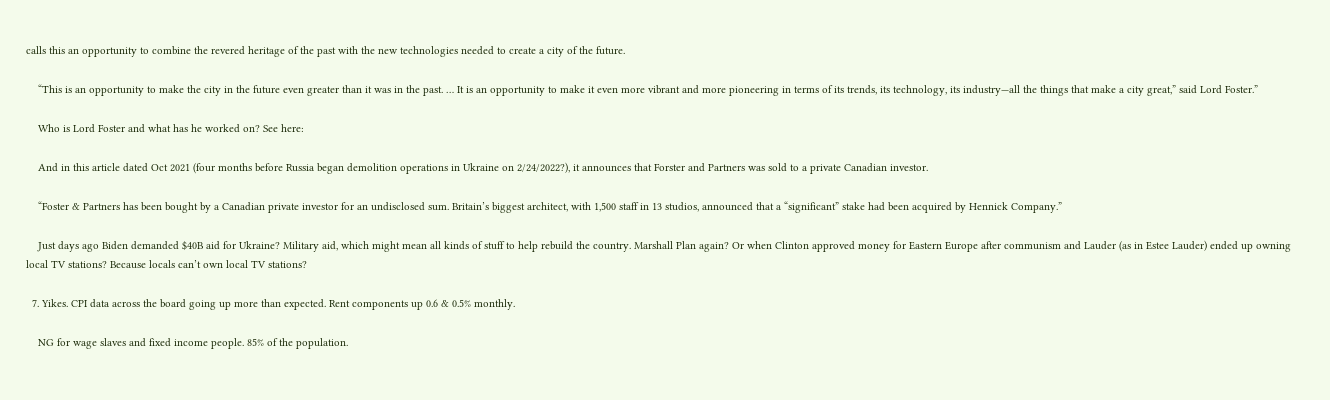calls this an opportunity to combine the revered heritage of the past with the new technologies needed to create a city of the future.

    “This is an opportunity to make the city in the future even greater than it was in the past. … It is an opportunity to make it even more vibrant and more pioneering in terms of its trends, its technology, its industry—all the things that make a city great,” said Lord Foster.”

    Who is Lord Foster and what has he worked on? See here:

    And in this article dated Oct 2021 (four months before Russia began demolition operations in Ukraine on 2/24/2022?), it announces that Forster and Partners was sold to a private Canadian investor.

    “Foster & Partners has been bought by a Canadian private investor for an undisclosed sum. Britain’s biggest architect, with 1,500 staff in 13 studios, announced that a “significant” stake had been acquired by Hennick Company.”

    Just days ago Biden demanded $40B aid for Ukraine? Military aid, which might mean all kinds of stuff to help rebuild the country. Marshall Plan again? Or when Clinton approved money for Eastern Europe after communism and Lauder (as in Estee Lauder) ended up owning local TV stations? Because locals can’t own local TV stations?

  7. Yikes. CPI data across the board going up more than expected. Rent components up 0.6 & 0.5% monthly.

    NG for wage slaves and fixed income people. 85% of the population.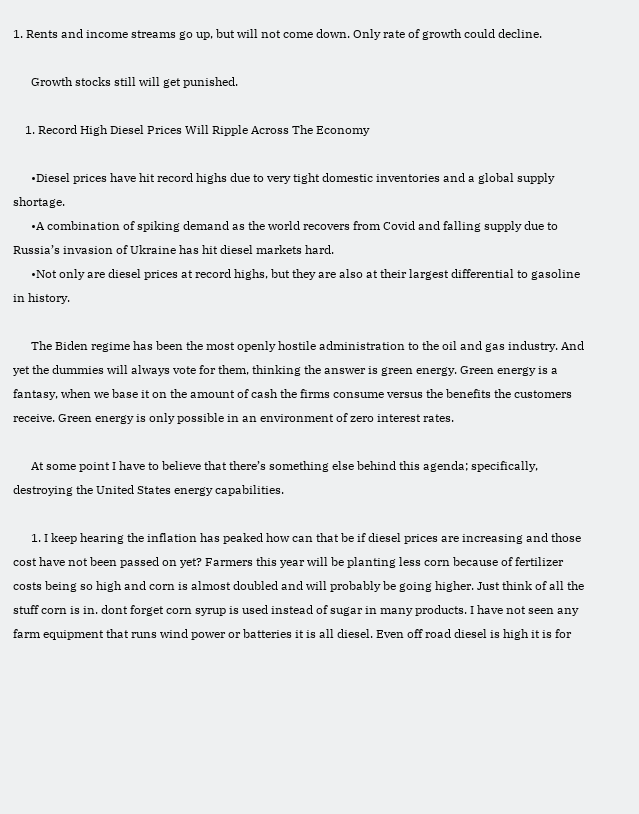1. Rents and income streams go up, but will not come down. Only rate of growth could decline.

      Growth stocks still will get punished.

    1. Record High Diesel Prices Will Ripple Across The Economy

      •Diesel prices have hit record highs due to very tight domestic inventories and a global supply shortage.
      •A combination of spiking demand as the world recovers from Covid and falling supply due to Russia’s invasion of Ukraine has hit diesel markets hard.
      •Not only are diesel prices at record highs, but they are also at their largest differential to gasoline in history.

      The Biden regime has been the most openly hostile administration to the oil and gas industry. And yet the dummies will always vote for them, thinking the answer is green energy. Green energy is a fantasy, when we base it on the amount of cash the firms consume versus the benefits the customers receive. Green energy is only possible in an environment of zero interest rates.

      At some point I have to believe that there’s something else behind this agenda; specifically, destroying the United States energy capabilities.

      1. I keep hearing the inflation has peaked how can that be if diesel prices are increasing and those cost have not been passed on yet? Farmers this year will be planting less corn because of fertilizer costs being so high and corn is almost doubled and will probably be going higher. Just think of all the stuff corn is in. dont forget corn syrup is used instead of sugar in many products. I have not seen any farm equipment that runs wind power or batteries it is all diesel. Even off road diesel is high it is for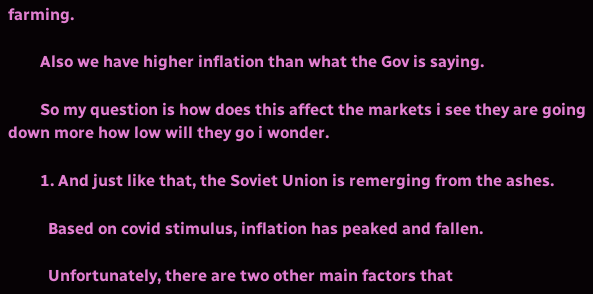farming.

        Also we have higher inflation than what the Gov is saying.

        So my question is how does this affect the markets i see they are going down more how low will they go i wonder.

        1. And just like that, the Soviet Union is remerging from the ashes.

          Based on covid stimulus, inflation has peaked and fallen.

          Unfortunately, there are two other main factors that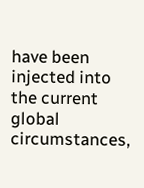have been injected into the current global circumstances,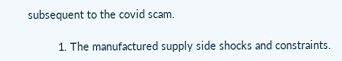subsequent to the covid scam.

          1. The manufactured supply side shocks and constraints.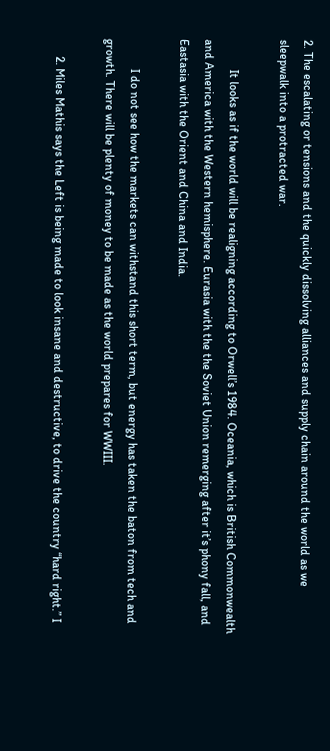2. The escalating or tensions and the quickly dissolving alliances and supply chain around the world as we sleepwalk into a protracted war.

          It looks as if the world will be realigning according to Orwell’s 1984. Oceania, which is British Commonwealth and America with the Western hemisphere. Eurasia with the the Soviet Union remerging after it’s phony fall, and Eastasia with the Orient and China and India.

          I do not see how the markets can withstand this short term, but energy has taken the baton from tech and growth. There will be plenty of money to be made as the world prepares for WWIII.

      2. Miles Mathis says the Left is being made to look insane and destructive, to drive the country “hard right.” I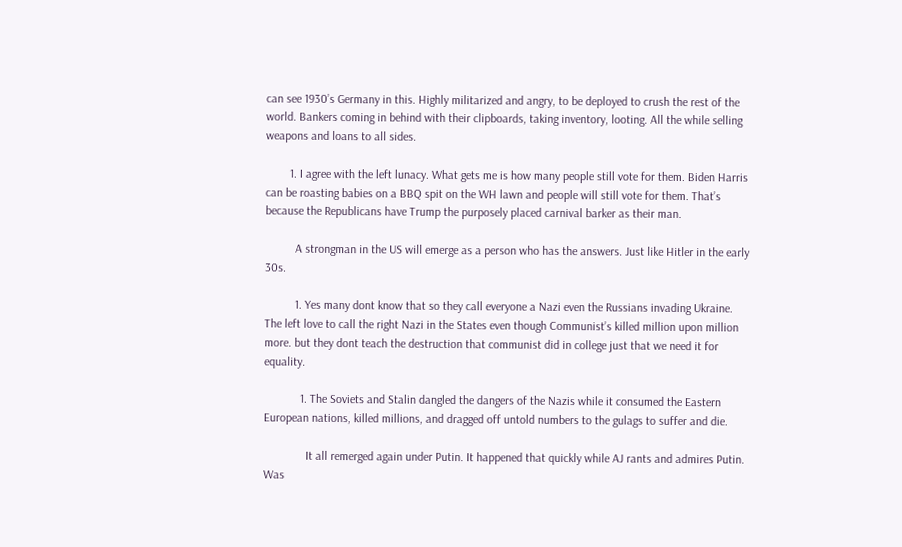can see 1930’s Germany in this. Highly militarized and angry, to be deployed to crush the rest of the world. Bankers coming in behind with their clipboards, taking inventory, looting. All the while selling weapons and loans to all sides.

        1. I agree with the left lunacy. What gets me is how many people still vote for them. Biden Harris can be roasting babies on a BBQ spit on the WH lawn and people will still vote for them. That’s because the Republicans have Trump the purposely placed carnival barker as their man.

          A strongman in the US will emerge as a person who has the answers. Just like Hitler in the early 30s.

          1. Yes many dont know that so they call everyone a Nazi even the Russians invading Ukraine. The left love to call the right Nazi in the States even though Communist’s killed million upon million more. but they dont teach the destruction that communist did in college just that we need it for equality.

            1. The Soviets and Stalin dangled the dangers of the Nazis while it consumed the Eastern European nations, killed millions, and dragged off untold numbers to the gulags to suffer and die.

              It all remerged again under Putin. It happened that quickly while AJ rants and admires Putin. Was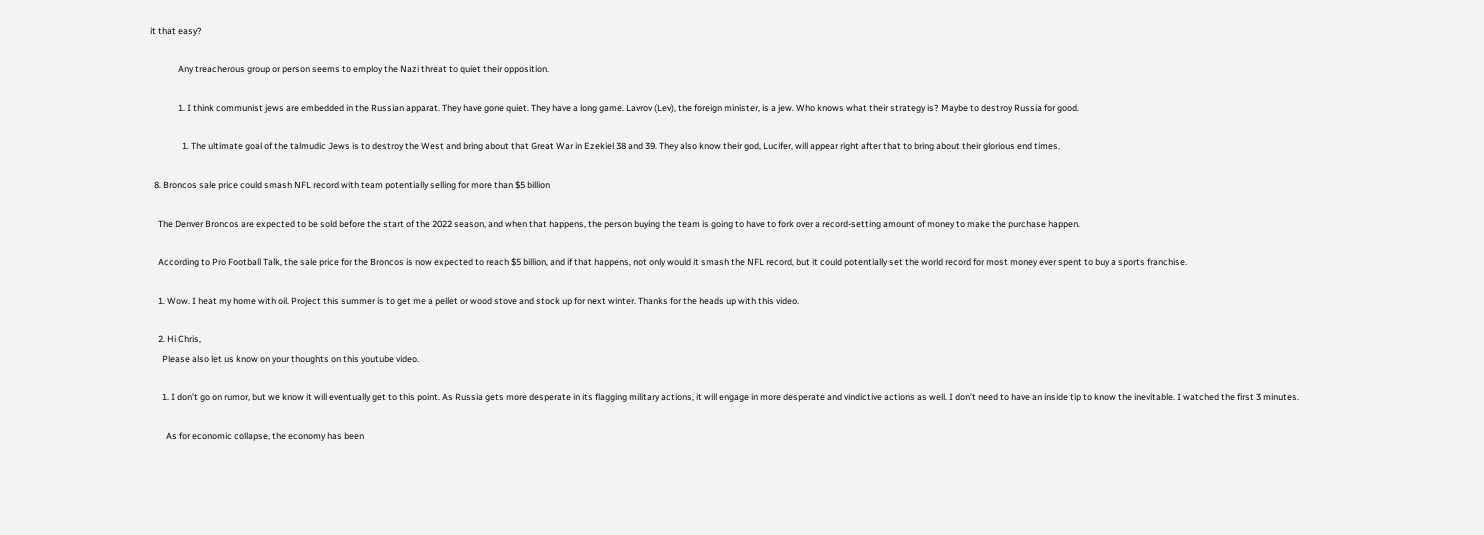it that easy?

              Any treacherous group or person seems to employ the Nazi threat to quiet their opposition.

              1. I think communist jews are embedded in the Russian apparat. They have gone quiet. They have a long game. Lavrov (Lev), the foreign minister, is a jew. Who knows what their strategy is? Maybe to destroy Russia for good.

                1. The ultimate goal of the talmudic Jews is to destroy the West and bring about that Great War in Ezekiel 38 and 39. They also know their god, Lucifer, will appear right after that to bring about their glorious end times.

  8. Broncos sale price could smash NFL record with team potentially selling for more than $5 billion

    The Denver Broncos are expected to be sold before the start of the 2022 season, and when that happens, the person buying the team is going to have to fork over a record-setting amount of money to make the purchase happen.

    According to Pro Football Talk, the sale price for the Broncos is now expected to reach $5 billion, and if that happens, not only would it smash the NFL record, but it could potentially set the world record for most money ever spent to buy a sports franchise.

    1. Wow. I heat my home with oil. Project this summer is to get me a pellet or wood stove and stock up for next winter. Thanks for the heads up with this video.

    2. Hi Chris,
      Please also let us know on your thoughts on this youtube video.

      1. I don’t go on rumor, but we know it will eventually get to this point. As Russia gets more desperate in its flagging military actions, it will engage in more desperate and vindictive actions as well. I don’t need to have an inside tip to know the inevitable. I watched the first 3 minutes.

        As for economic collapse, the economy has been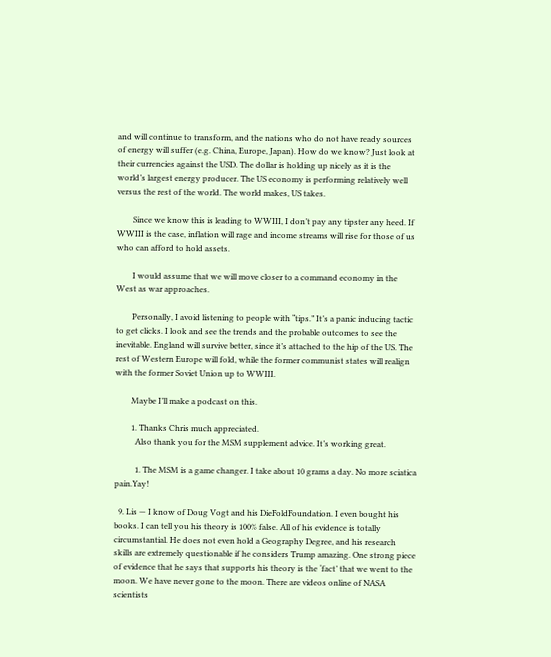and will continue to transform, and the nations who do not have ready sources of energy will suffer (e.g. China, Europe, Japan). How do we know? Just look at their currencies against the USD. The dollar is holding up nicely as it is the world’s largest energy producer. The US economy is performing relatively well versus the rest of the world. The world makes, US takes.

        Since we know this is leading to WWIII, I don’t pay any tipster any heed. If WWIII is the case, inflation will rage and income streams will rise for those of us who can afford to hold assets.

        I would assume that we will move closer to a command economy in the West as war approaches.

        Personally, I avoid listening to people with “tips.” It’s a panic inducing tactic to get clicks. I look and see the trends and the probable outcomes to see the inevitable. England will survive better, since it’s attached to the hip of the US. The rest of Western Europe will fold, while the former communist states will realign with the former Soviet Union up to WWIII.

        Maybe I’ll make a podcast on this.

        1. Thanks Chris much appreciated.
          Also thank you for the MSM supplement advice. It’s working great.

          1. The MSM is a game changer. I take about 10 grams a day. No more sciatica pain.Yay!

  9. Lis — I know of Doug Vogt and his DieFoldFoundation. I even bought his books. I can tell you his theory is 100% false. All of his evidence is totally circumstantial. He does not even hold a Geography Degree, and his research skills are extremely questionable if he considers Trump amazing. One strong piece of evidence that he says that supports his theory is the ‘fact’ that we went to the moon. We have never gone to the moon. There are videos online of NASA scientists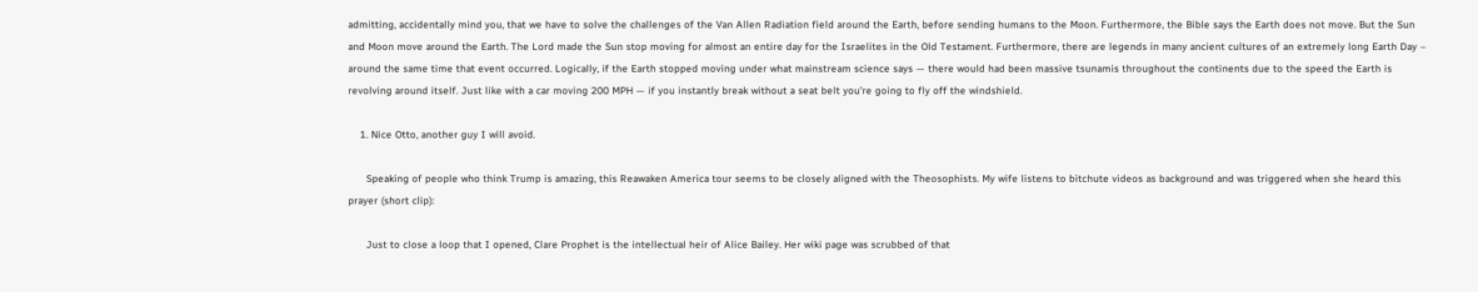admitting, accidentally mind you, that we have to solve the challenges of the Van Allen Radiation field around the Earth, before sending humans to the Moon. Furthermore, the Bible says the Earth does not move. But the Sun and Moon move around the Earth. The Lord made the Sun stop moving for almost an entire day for the Israelites in the Old Testament. Furthermore, there are legends in many ancient cultures of an extremely long Earth Day – around the same time that event occurred. Logically, if the Earth stopped moving under what mainstream science says — there would had been massive tsunamis throughout the continents due to the speed the Earth is revolving around itself. Just like with a car moving 200 MPH — if you instantly break without a seat belt you’re going to fly off the windshield.

    1. Nice Otto, another guy I will avoid.

      Speaking of people who think Trump is amazing, this Reawaken America tour seems to be closely aligned with the Theosophists. My wife listens to bitchute videos as background and was triggered when she heard this prayer (short clip):

      Just to close a loop that I opened, Clare Prophet is the intellectual heir of Alice Bailey. Her wiki page was scrubbed of that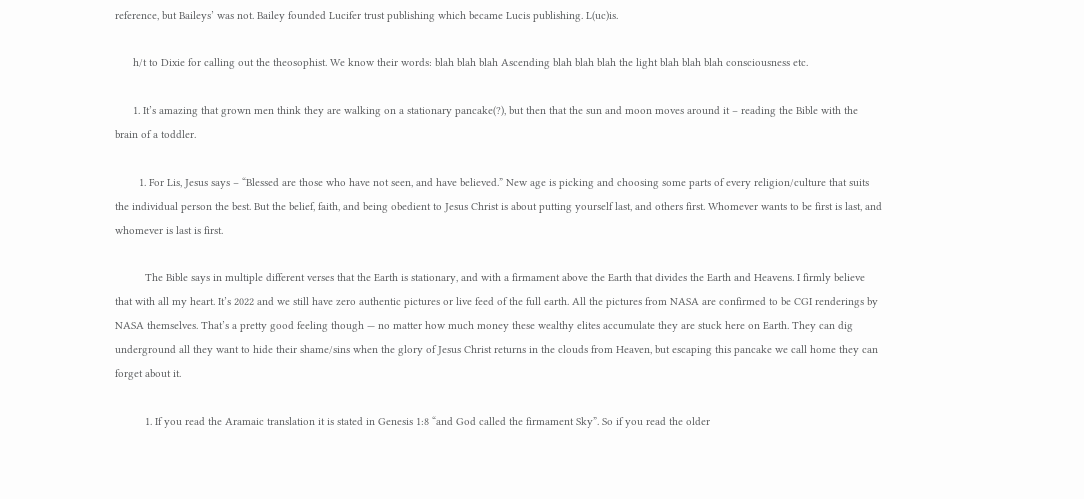reference, but Baileys’ was not. Bailey founded Lucifer trust publishing which became Lucis publishing. L(uc)is.

      h/t to Dixie for calling out the theosophist. We know their words: blah blah blah Ascending blah blah blah the light blah blah blah consciousness etc.

      1. It’s amazing that grown men think they are walking on a stationary pancake(?), but then that the sun and moon moves around it – reading the Bible with the brain of a toddler.

        1. For Lis, Jesus says – “Blessed are those who have not seen, and have believed.” New age is picking and choosing some parts of every religion/culture that suits the individual person the best. But the belief, faith, and being obedient to Jesus Christ is about putting yourself last, and others first. Whomever wants to be first is last, and whomever is last is first.

          The Bible says in multiple different verses that the Earth is stationary, and with a firmament above the Earth that divides the Earth and Heavens. I firmly believe that with all my heart. It’s 2022 and we still have zero authentic pictures or live feed of the full earth. All the pictures from NASA are confirmed to be CGI renderings by NASA themselves. That’s a pretty good feeling though — no matter how much money these wealthy elites accumulate they are stuck here on Earth. They can dig underground all they want to hide their shame/sins when the glory of Jesus Christ returns in the clouds from Heaven, but escaping this pancake we call home they can forget about it.

          1. If you read the Aramaic translation it is stated in Genesis 1:8 “and God called the firmament Sky”. So if you read the older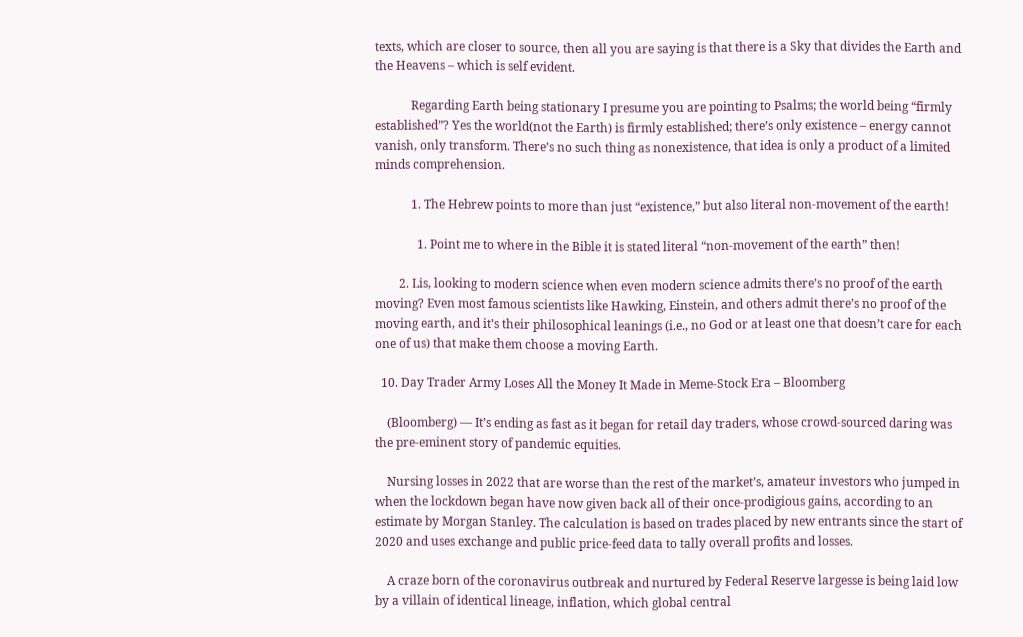texts, which are closer to source, then all you are saying is that there is a Sky that divides the Earth and the Heavens – which is self evident.

            Regarding Earth being stationary I presume you are pointing to Psalms; the world being “firmly established”? Yes the world(not the Earth) is firmly established; there’s only existence – energy cannot vanish, only transform. There’s no such thing as nonexistence, that idea is only a product of a limited minds comprehension.

            1. The Hebrew points to more than just “existence,” but also literal non-movement of the earth!

              1. Point me to where in the Bible it is stated literal “non-movement of the earth” then!

        2. Lis, looking to modern science when even modern science admits there’s no proof of the earth moving? Even most famous scientists like Hawking, Einstein, and others admit there’s no proof of the moving earth, and it’s their philosophical leanings (i.e., no God or at least one that doesn’t care for each one of us) that make them choose a moving Earth.

  10. Day Trader Army Loses All the Money It Made in Meme-Stock Era – Bloomberg

    (Bloomberg) — It’s ending as fast as it began for retail day traders, whose crowd-sourced daring was the pre-eminent story of pandemic equities.

    Nursing losses in 2022 that are worse than the rest of the market’s, amateur investors who jumped in when the lockdown began have now given back all of their once-prodigious gains, according to an estimate by Morgan Stanley. The calculation is based on trades placed by new entrants since the start of 2020 and uses exchange and public price-feed data to tally overall profits and losses.

    A craze born of the coronavirus outbreak and nurtured by Federal Reserve largesse is being laid low by a villain of identical lineage, inflation, which global central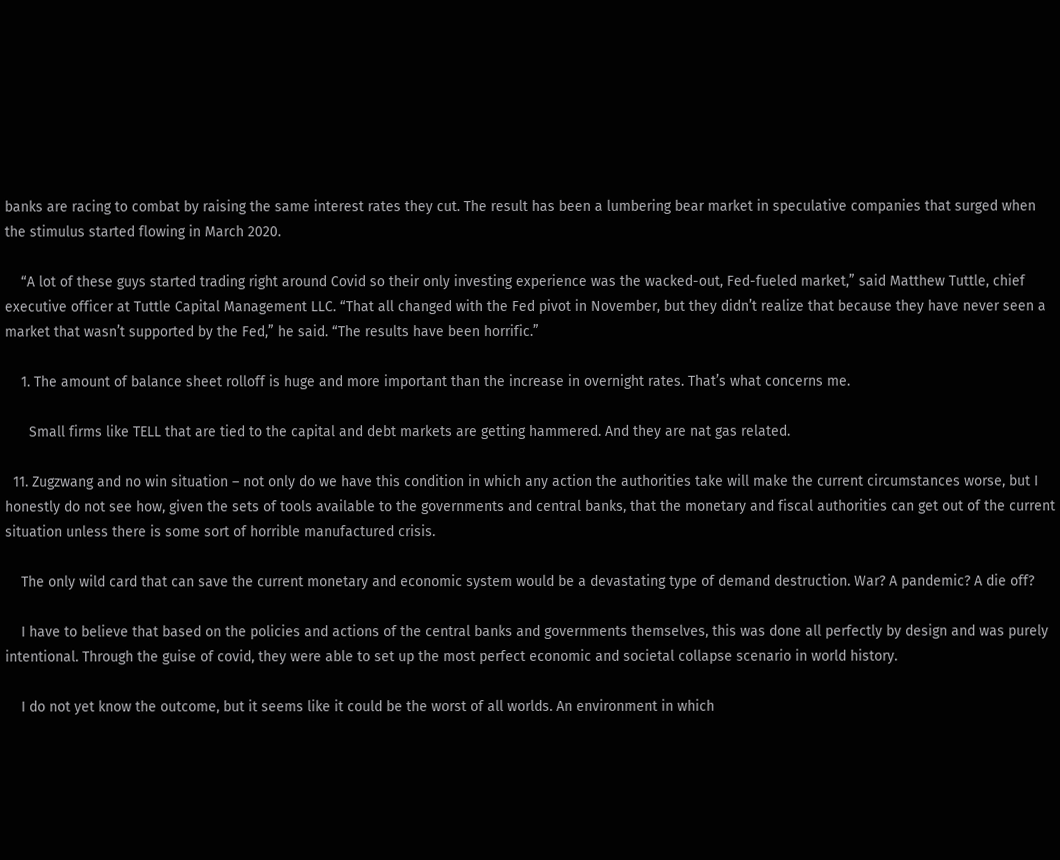banks are racing to combat by raising the same interest rates they cut. The result has been a lumbering bear market in speculative companies that surged when the stimulus started flowing in March 2020.

    “A lot of these guys started trading right around Covid so their only investing experience was the wacked-out, Fed-fueled market,” said Matthew Tuttle, chief executive officer at Tuttle Capital Management LLC. “That all changed with the Fed pivot in November, but they didn’t realize that because they have never seen a market that wasn’t supported by the Fed,” he said. “The results have been horrific.”

    1. The amount of balance sheet rolloff is huge and more important than the increase in overnight rates. That’s what concerns me.

      Small firms like TELL that are tied to the capital and debt markets are getting hammered. And they are nat gas related.

  11. Zugzwang and no win situation – not only do we have this condition in which any action the authorities take will make the current circumstances worse, but I honestly do not see how, given the sets of tools available to the governments and central banks, that the monetary and fiscal authorities can get out of the current situation unless there is some sort of horrible manufactured crisis.

    The only wild card that can save the current monetary and economic system would be a devastating type of demand destruction. War? A pandemic? A die off?

    I have to believe that based on the policies and actions of the central banks and governments themselves, this was done all perfectly by design and was purely intentional. Through the guise of covid, they were able to set up the most perfect economic and societal collapse scenario in world history.

    I do not yet know the outcome, but it seems like it could be the worst of all worlds. An environment in which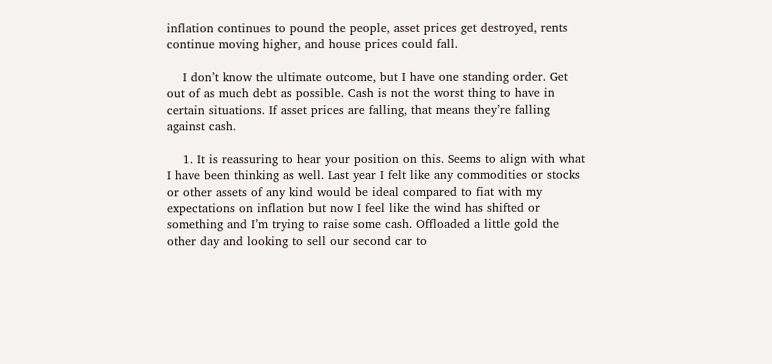inflation continues to pound the people, asset prices get destroyed, rents continue moving higher, and house prices could fall.

    I don’t know the ultimate outcome, but I have one standing order. Get out of as much debt as possible. Cash is not the worst thing to have in certain situations. If asset prices are falling, that means they’re falling against cash.

    1. It is reassuring to hear your position on this. Seems to align with what I have been thinking as well. Last year I felt like any commodities or stocks or other assets of any kind would be ideal compared to fiat with my expectations on inflation but now I feel like the wind has shifted or something and I’m trying to raise some cash. Offloaded a little gold the other day and looking to sell our second car to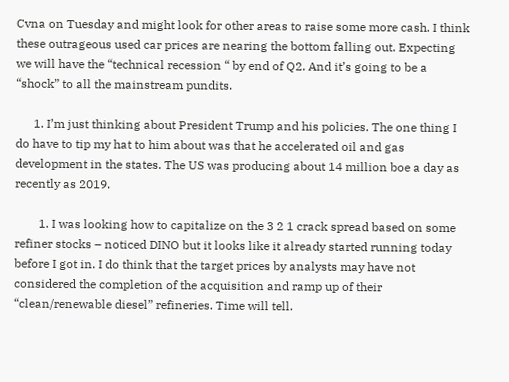Cvna on Tuesday and might look for other areas to raise some more cash. I think these outrageous used car prices are nearing the bottom falling out. Expecting we will have the “technical recession “ by end of Q2. And it’s going to be a “shock” to all the mainstream pundits.

      1. I’m just thinking about President Trump and his policies. The one thing I do have to tip my hat to him about was that he accelerated oil and gas development in the states. The US was producing about 14 million boe a day as recently as 2019.

        1. I was looking how to capitalize on the 3 2 1 crack spread based on some refiner stocks – noticed DINO but it looks like it already started running today before I got in. I do think that the target prices by analysts may have not considered the completion of the acquisition and ramp up of their “clean/renewable diesel” refineries. Time will tell.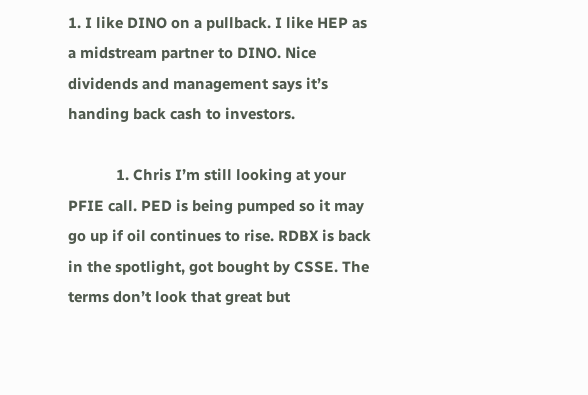1. I like DINO on a pullback. I like HEP as a midstream partner to DINO. Nice dividends and management says it’s handing back cash to investors.

            1. Chris I’m still looking at your PFIE call. PED is being pumped so it may go up if oil continues to rise. RDBX is back in the spotlight, got bought by CSSE. The terms don’t look that great but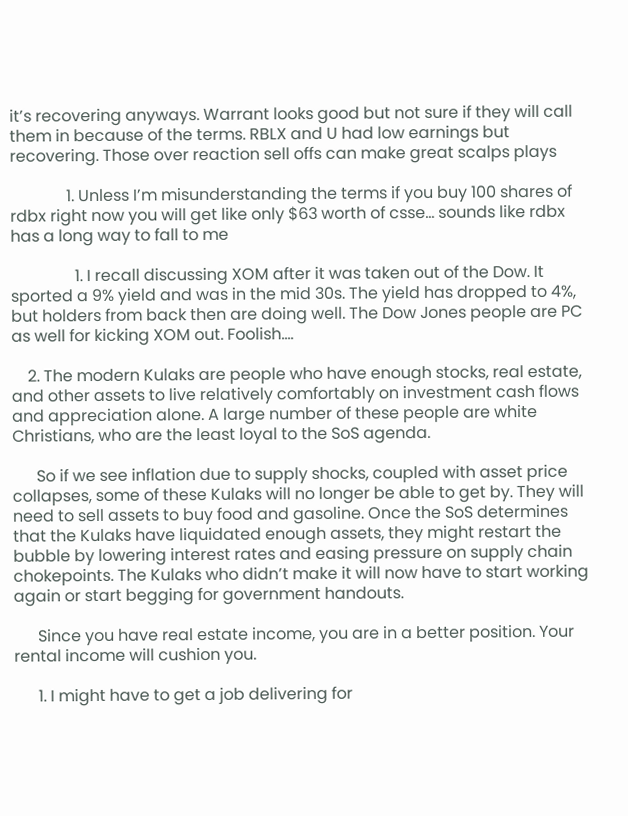it’s recovering anyways. Warrant looks good but not sure if they will call them in because of the terms. RBLX and U had low earnings but recovering. Those over reaction sell offs can make great scalps plays

              1. Unless I’m misunderstanding the terms if you buy 100 shares of rdbx right now you will get like only $63 worth of csse… sounds like rdbx has a long way to fall to me

                1. I recall discussing XOM after it was taken out of the Dow. It sported a 9% yield and was in the mid 30s. The yield has dropped to 4%, but holders from back then are doing well. The Dow Jones people are PC as well for kicking XOM out. Foolish….

    2. The modern Kulaks are people who have enough stocks, real estate, and other assets to live relatively comfortably on investment cash flows and appreciation alone. A large number of these people are white Christians, who are the least loyal to the SoS agenda.

      So if we see inflation due to supply shocks, coupled with asset price collapses, some of these Kulaks will no longer be able to get by. They will need to sell assets to buy food and gasoline. Once the SoS determines that the Kulaks have liquidated enough assets, they might restart the bubble by lowering interest rates and easing pressure on supply chain chokepoints. The Kulaks who didn’t make it will now have to start working again or start begging for government handouts.

      Since you have real estate income, you are in a better position. Your rental income will cushion you.

      1. I might have to get a job delivering for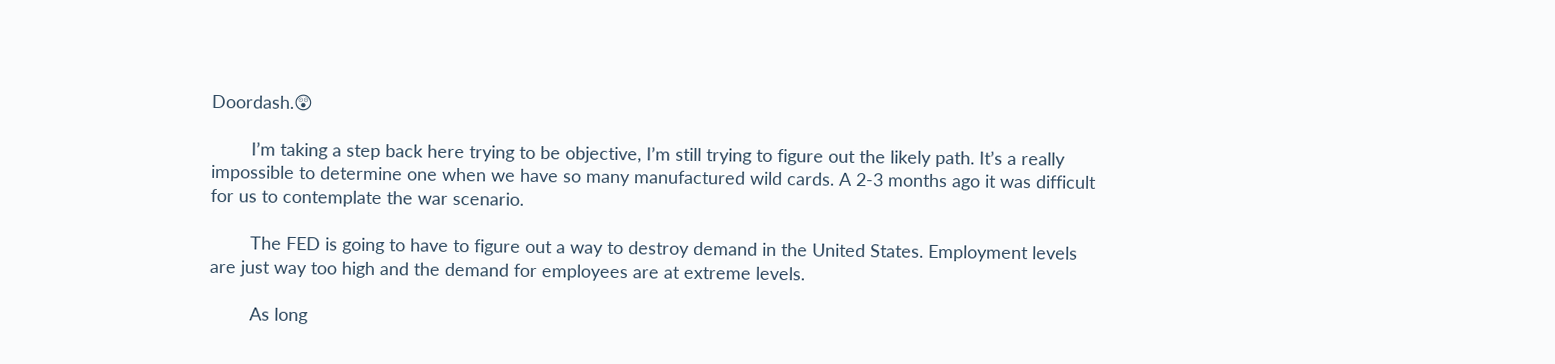Doordash.😲

        I’m taking a step back here trying to be objective, I’m still trying to figure out the likely path. It’s a really impossible to determine one when we have so many manufactured wild cards. A 2-3 months ago it was difficult for us to contemplate the war scenario.

        The FED is going to have to figure out a way to destroy demand in the United States. Employment levels are just way too high and the demand for employees are at extreme levels.

        As long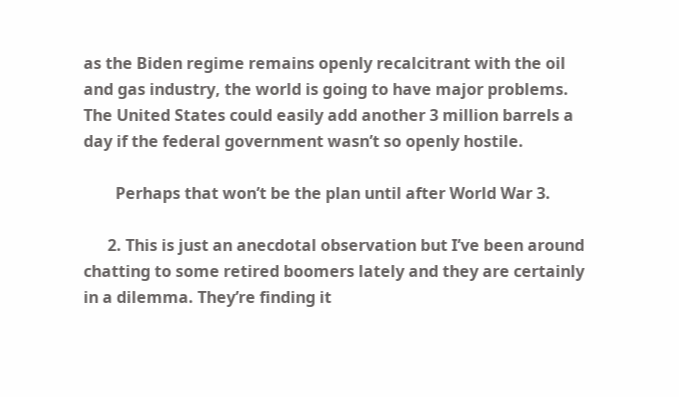as the Biden regime remains openly recalcitrant with the oil and gas industry, the world is going to have major problems. The United States could easily add another 3 million barrels a day if the federal government wasn’t so openly hostile.

        Perhaps that won’t be the plan until after World War 3.

      2. This is just an anecdotal observation but I’ve been around chatting to some retired boomers lately and they are certainly in a dilemma. They’re finding it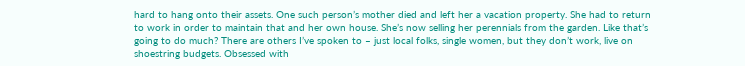hard to hang onto their assets. One such person’s mother died and left her a vacation property. She had to return to work in order to maintain that and her own house. She’s now selling her perennials from the garden. Like that’s going to do much? There are others I’ve spoken to – just local folks, single women, but they don’t work, live on shoestring budgets. Obsessed with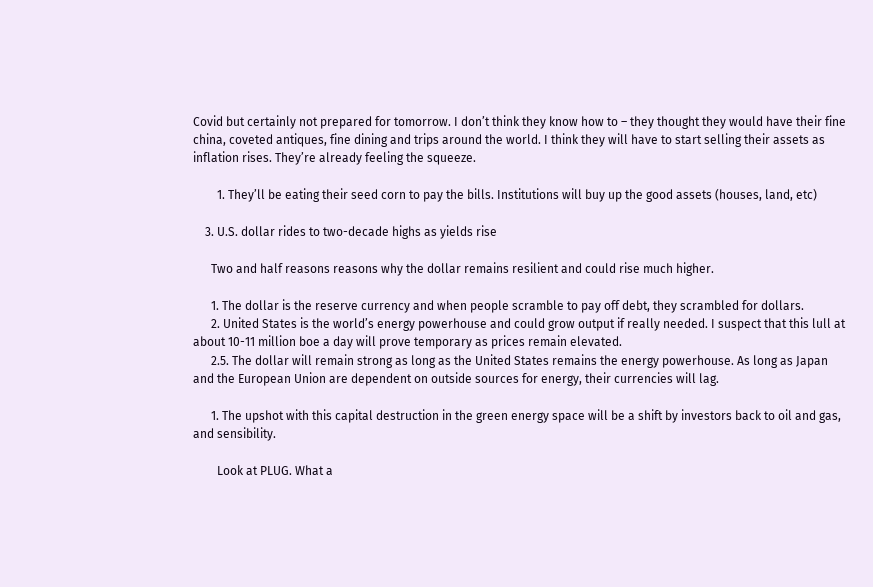Covid but certainly not prepared for tomorrow. I don’t think they know how to – they thought they would have their fine china, coveted antiques, fine dining and trips around the world. I think they will have to start selling their assets as inflation rises. They’re already feeling the squeeze.

        1. They’ll be eating their seed corn to pay the bills. Institutions will buy up the good assets (houses, land, etc)

    3. U.S. dollar rides to two-decade highs as yields rise

      Two and half reasons reasons why the dollar remains resilient and could rise much higher.

      1. The dollar is the reserve currency and when people scramble to pay off debt, they scrambled for dollars.
      2. United States is the world’s energy powerhouse and could grow output if really needed. I suspect that this lull at about 10-11 million boe a day will prove temporary as prices remain elevated.
      2.5. The dollar will remain strong as long as the United States remains the energy powerhouse. As long as Japan and the European Union are dependent on outside sources for energy, their currencies will lag.

      1. The upshot with this capital destruction in the green energy space will be a shift by investors back to oil and gas, and sensibility.

        Look at PLUG. What a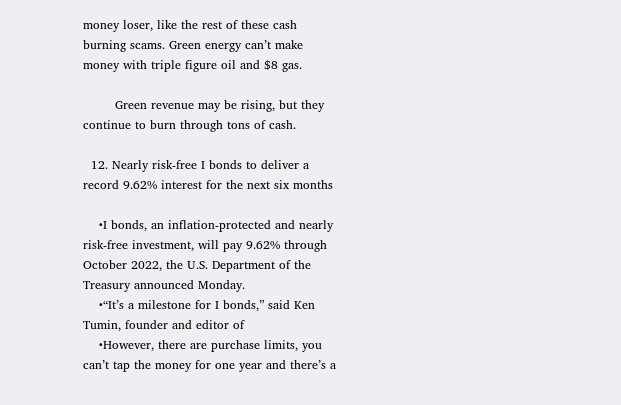money loser, like the rest of these cash burning scams. Green energy can’t make money with triple figure oil and $8 gas.

        Green revenue may be rising, but they continue to burn through tons of cash.

  12. Nearly risk-free I bonds to deliver a record 9.62% interest for the next six months

    •I bonds, an inflation-protected and nearly risk-free investment, will pay 9.62% through October 2022, the U.S. Department of the Treasury announced Monday.
    •“It’s a milestone for I bonds,” said Ken Tumin, founder and editor of
    •However, there are purchase limits, you can’t tap the money for one year and there’s a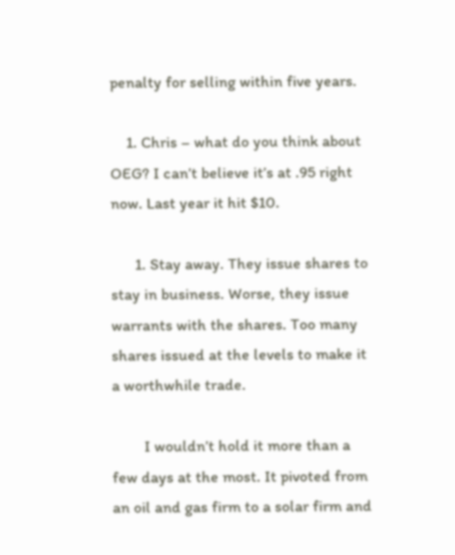penalty for selling within five years.

    1. Chris – what do you think about OEG? I can’t believe it’s at .95 right now. Last year it hit $10.

      1. Stay away. They issue shares to stay in business. Worse, they issue warrants with the shares. Too many shares issued at the levels to make it a worthwhile trade.

        I wouldn’t hold it more than a few days at the most. It pivoted from an oil and gas firm to a solar firm and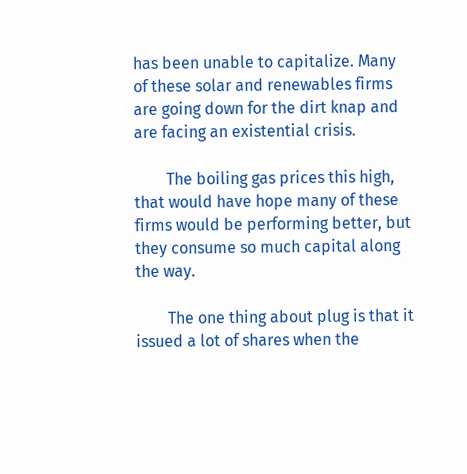has been unable to capitalize. Many of these solar and renewables firms are going down for the dirt knap and are facing an existential crisis.

        The boiling gas prices this high, that would have hope many of these firms would be performing better, but they consume so much capital along the way.

        The one thing about plug is that it issued a lot of shares when the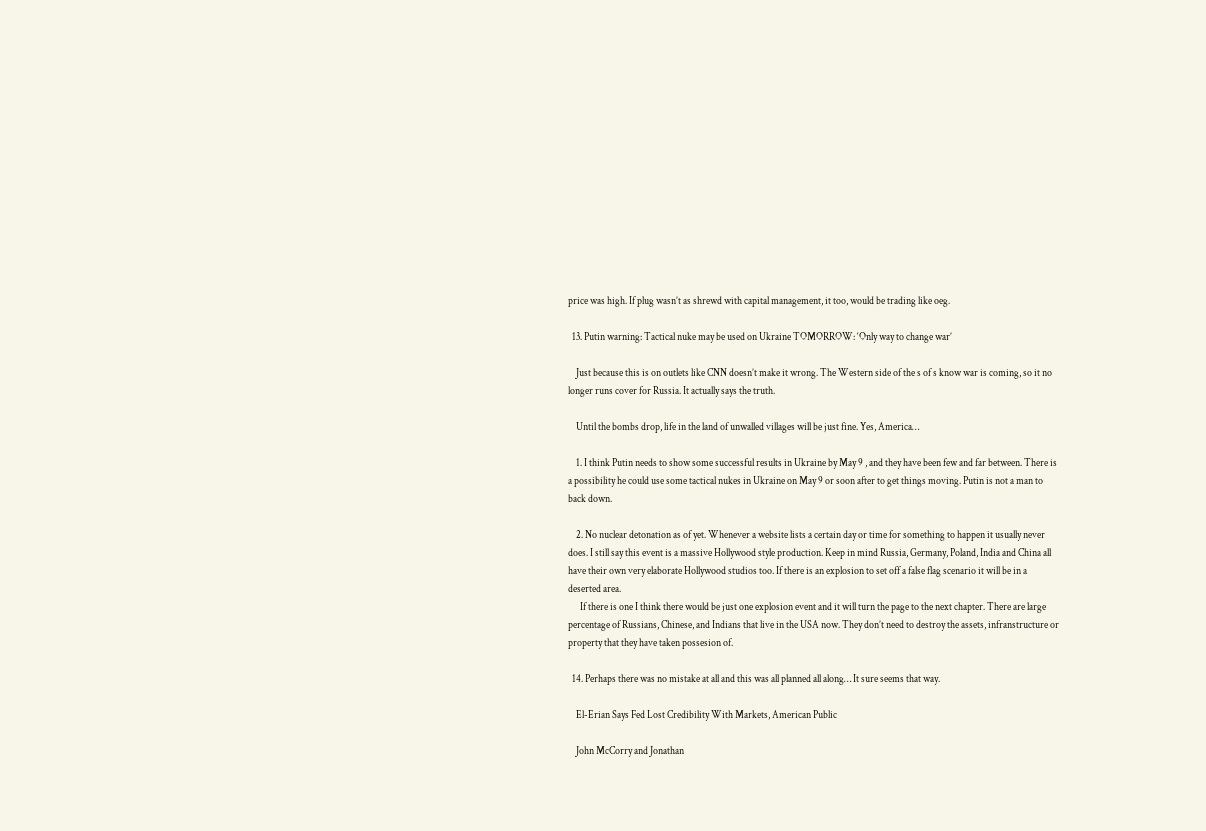price was high. If plug wasn’t as shrewd with capital management, it too, would be trading like oeg.

  13. Putin warning: Tactical nuke may be used on Ukraine TOMORROW: ‘Only way to change war’

    Just because this is on outlets like CNN doesn’t make it wrong. The Western side of the s of s know war is coming, so it no longer runs cover for Russia. It actually says the truth.

    Until the bombs drop, life in the land of unwalled villages will be just fine. Yes, America…

    1. I think Putin needs to show some successful results in Ukraine by May 9 , and they have been few and far between. There is a possibility he could use some tactical nukes in Ukraine on May 9 or soon after to get things moving. Putin is not a man to back down.

    2. No nuclear detonation as of yet. Whenever a website lists a certain day or time for something to happen it usually never does. I still say this event is a massive Hollywood style production. Keep in mind Russia, Germany, Poland, India and China all have their own very elaborate Hollywood studios too. If there is an explosion to set off a false flag scenario it will be in a deserted area.
      If there is one I think there would be just one explosion event and it will turn the page to the next chapter. There are large percentage of Russians, Chinese, and Indians that live in the USA now. They don’t need to destroy the assets, infranstructure or property that they have taken possesion of.

  14. Perhaps there was no mistake at all and this was all planned all along… It sure seems that way.

    El-Erian Says Fed Lost Credibility With Markets, American Public

    John McCorry and Jonathan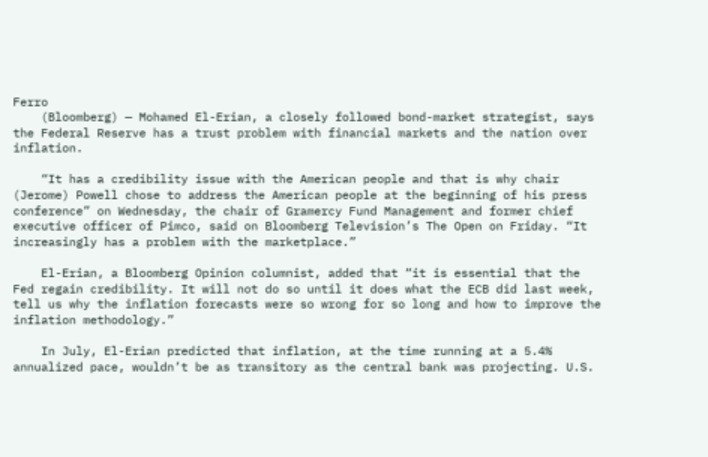Ferro
    (Bloomberg) — Mohamed El-Erian, a closely followed bond-market strategist, says the Federal Reserve has a trust problem with financial markets and the nation over inflation.

    “It has a credibility issue with the American people and that is why chair (Jerome) Powell chose to address the American people at the beginning of his press conference” on Wednesday, the chair of Gramercy Fund Management and former chief executive officer of Pimco, said on Bloomberg Television’s The Open on Friday. “It increasingly has a problem with the marketplace.”

    El-Erian, a Bloomberg Opinion columnist, added that “it is essential that the Fed regain credibility. It will not do so until it does what the ECB did last week, tell us why the inflation forecasts were so wrong for so long and how to improve the inflation methodology.”

    In July, El-Erian predicted that inflation, at the time running at a 5.4% annualized pace, wouldn’t be as transitory as the central bank was projecting. U.S.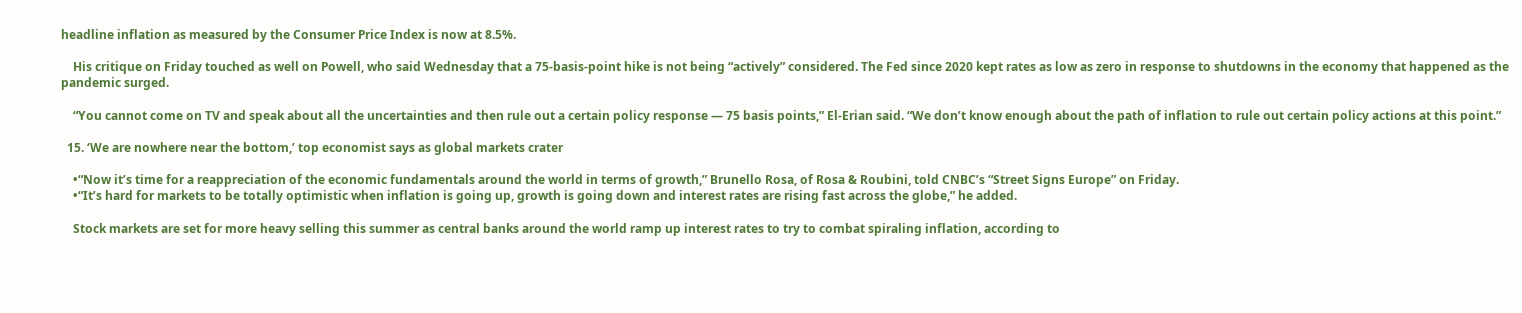headline inflation as measured by the Consumer Price Index is now at 8.5%.

    His critique on Friday touched as well on Powell, who said Wednesday that a 75-basis-point hike is not being “actively” considered. The Fed since 2020 kept rates as low as zero in response to shutdowns in the economy that happened as the pandemic surged.

    “You cannot come on TV and speak about all the uncertainties and then rule out a certain policy response — 75 basis points,” El-Erian said. “We don’t know enough about the path of inflation to rule out certain policy actions at this point.”

  15. ‘We are nowhere near the bottom,’ top economist says as global markets crater

    •“Now it’s time for a reappreciation of the economic fundamentals around the world in terms of growth,” Brunello Rosa, of Rosa & Roubini, told CNBC’s “Street Signs Europe” on Friday.
    •“It’s hard for markets to be totally optimistic when inflation is going up, growth is going down and interest rates are rising fast across the globe,” he added.

    Stock markets are set for more heavy selling this summer as central banks around the world ramp up interest rates to try to combat spiraling inflation, according to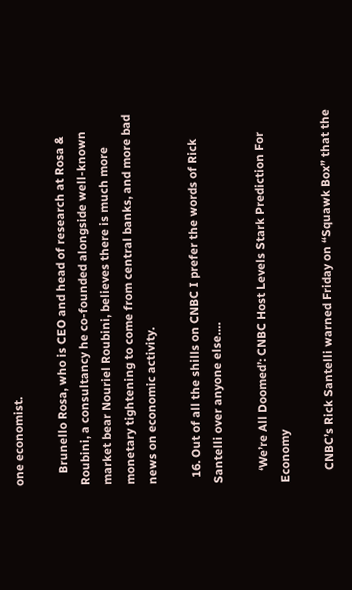one economist.

    Brunello Rosa, who is CEO and head of research at Rosa & Roubini, a consultancy he co-founded alongside well-known market bear Nouriel Roubini, believes there is much more monetary tightening to come from central banks, and more bad news on economic activity.

  16. Out of all the shills on CNBC I prefer the words of Rick Santelli over anyone else….

    ‘We’re All Doomed’: CNBC Host Levels Stark Prediction For Economy

    CNBC’s Rick Santelli warned Friday on “Squawk Box” that the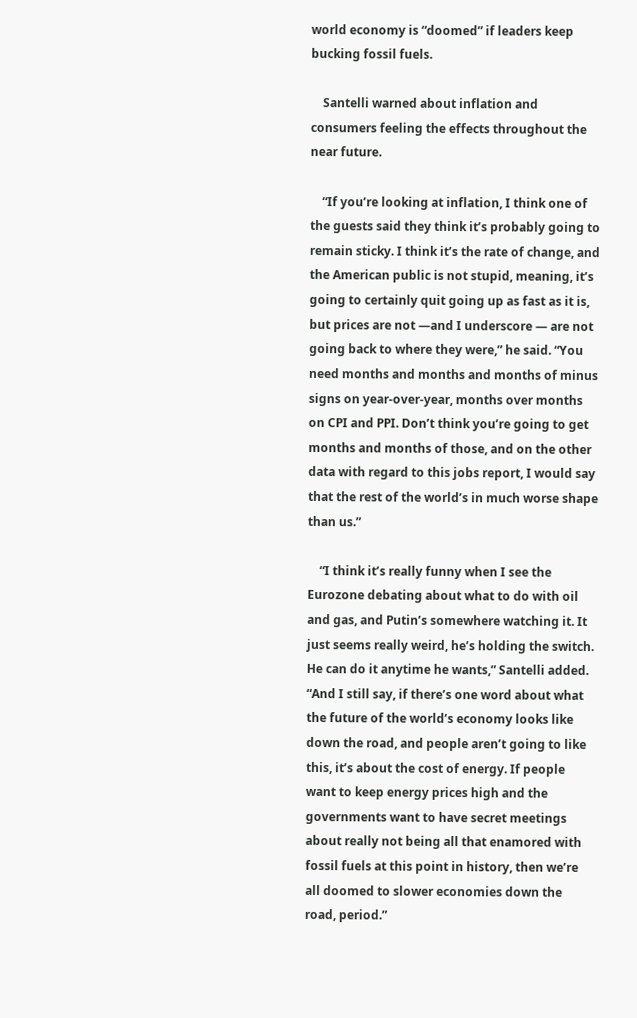world economy is “doomed” if leaders keep bucking fossil fuels.

    Santelli warned about inflation and consumers feeling the effects throughout the near future.

    “If you’re looking at inflation, I think one of the guests said they think it’s probably going to remain sticky. I think it’s the rate of change, and the American public is not stupid, meaning, it’s going to certainly quit going up as fast as it is, but prices are not —and I underscore — are not going back to where they were,” he said. “You need months and months and months of minus signs on year-over-year, months over months on CPI and PPI. Don’t think you’re going to get months and months of those, and on the other data with regard to this jobs report, I would say that the rest of the world’s in much worse shape than us.”

    “I think it’s really funny when I see the Eurozone debating about what to do with oil and gas, and Putin’s somewhere watching it. It just seems really weird, he’s holding the switch. He can do it anytime he wants,” Santelli added. “And I still say, if there’s one word about what the future of the world’s economy looks like down the road, and people aren’t going to like this, it’s about the cost of energy. If people want to keep energy prices high and the governments want to have secret meetings about really not being all that enamored with fossil fuels at this point in history, then we’re all doomed to slower economies down the road, period.”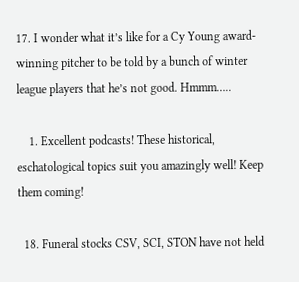17. I wonder what it’s like for a Cy Young award-winning pitcher to be told by a bunch of winter league players that he’s not good. Hmmm…..

    1. Excellent podcasts! These historical, eschatological topics suit you amazingly well! Keep them coming!

  18. Funeral stocks CSV, SCI, STON have not held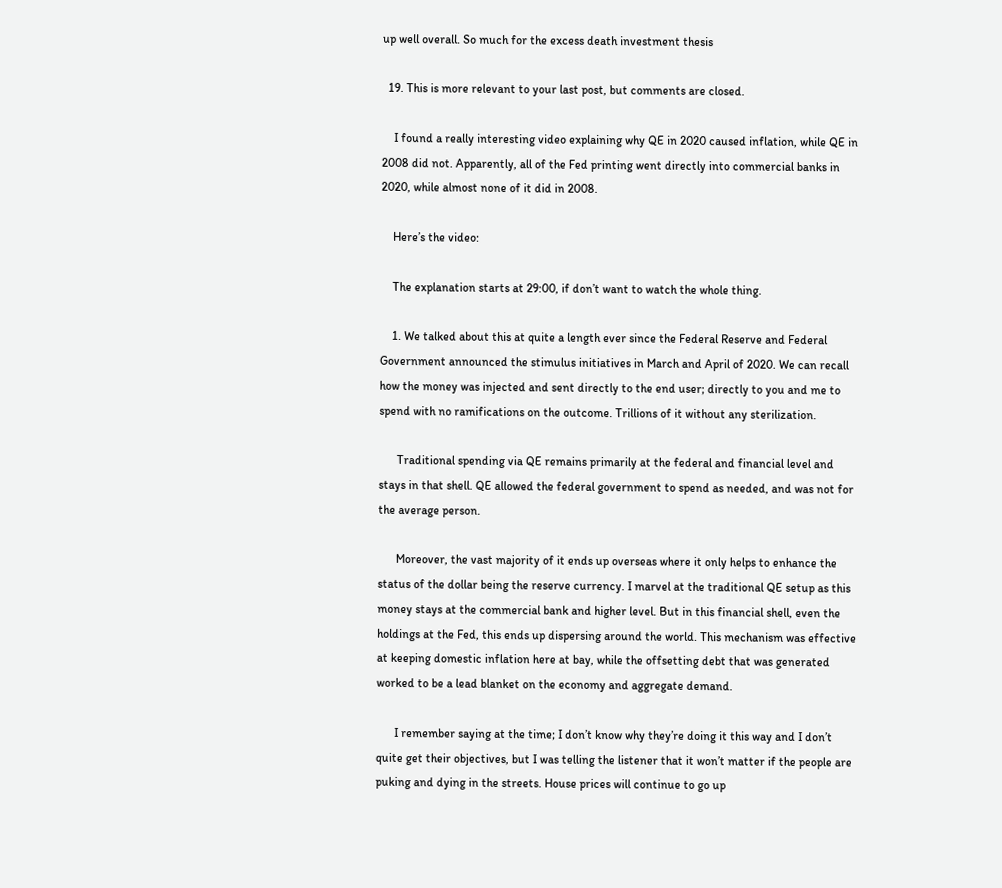up well overall. So much for the excess death investment thesis

  19. This is more relevant to your last post, but comments are closed.

    I found a really interesting video explaining why QE in 2020 caused inflation, while QE in 2008 did not. Apparently, all of the Fed printing went directly into commercial banks in 2020, while almost none of it did in 2008.

    Here’s the video:

    The explanation starts at 29:00, if don’t want to watch the whole thing.

    1. We talked about this at quite a length ever since the Federal Reserve and Federal Government announced the stimulus initiatives in March and April of 2020. We can recall how the money was injected and sent directly to the end user; directly to you and me to spend with no ramifications on the outcome. Trillions of it without any sterilization.

      Traditional spending via QE remains primarily at the federal and financial level and stays in that shell. QE allowed the federal government to spend as needed, and was not for the average person.

      Moreover, the vast majority of it ends up overseas where it only helps to enhance the status of the dollar being the reserve currency. I marvel at the traditional QE setup as this money stays at the commercial bank and higher level. But in this financial shell, even the holdings at the Fed, this ends up dispersing around the world. This mechanism was effective at keeping domestic inflation here at bay, while the offsetting debt that was generated worked to be a lead blanket on the economy and aggregate demand.

      I remember saying at the time; I don’t know why they’re doing it this way and I don’t quite get their objectives, but I was telling the listener that it won’t matter if the people are puking and dying in the streets. House prices will continue to go up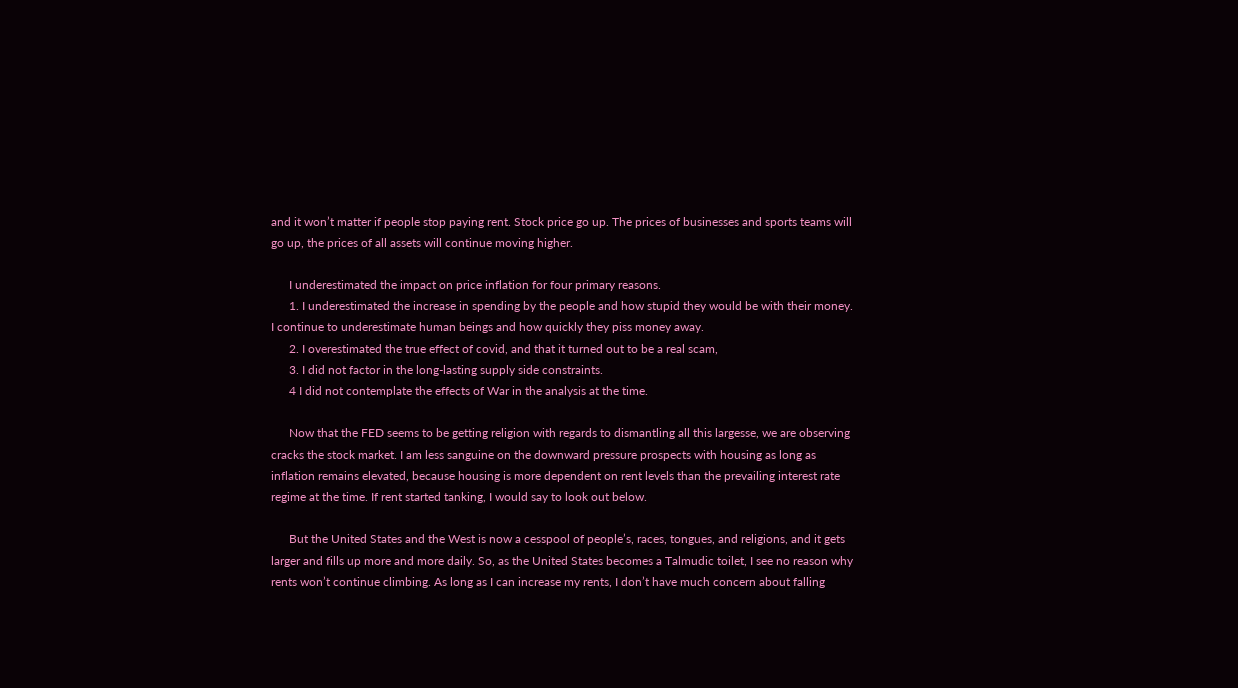and it won’t matter if people stop paying rent. Stock price go up. The prices of businesses and sports teams will go up, the prices of all assets will continue moving higher.

      I underestimated the impact on price inflation for four primary reasons.
      1. I underestimated the increase in spending by the people and how stupid they would be with their money. I continue to underestimate human beings and how quickly they piss money away.
      2. I overestimated the true effect of covid, and that it turned out to be a real scam,
      3. I did not factor in the long-lasting supply side constraints.
      4 I did not contemplate the effects of War in the analysis at the time.

      Now that the FED seems to be getting religion with regards to dismantling all this largesse, we are observing cracks the stock market. I am less sanguine on the downward pressure prospects with housing as long as inflation remains elevated, because housing is more dependent on rent levels than the prevailing interest rate regime at the time. If rent started tanking, I would say to look out below.

      But the United States and the West is now a cesspool of people’s, races, tongues, and religions, and it gets larger and fills up more and more daily. So, as the United States becomes a Talmudic toilet, I see no reason why rents won’t continue climbing. As long as I can increase my rents, I don’t have much concern about falling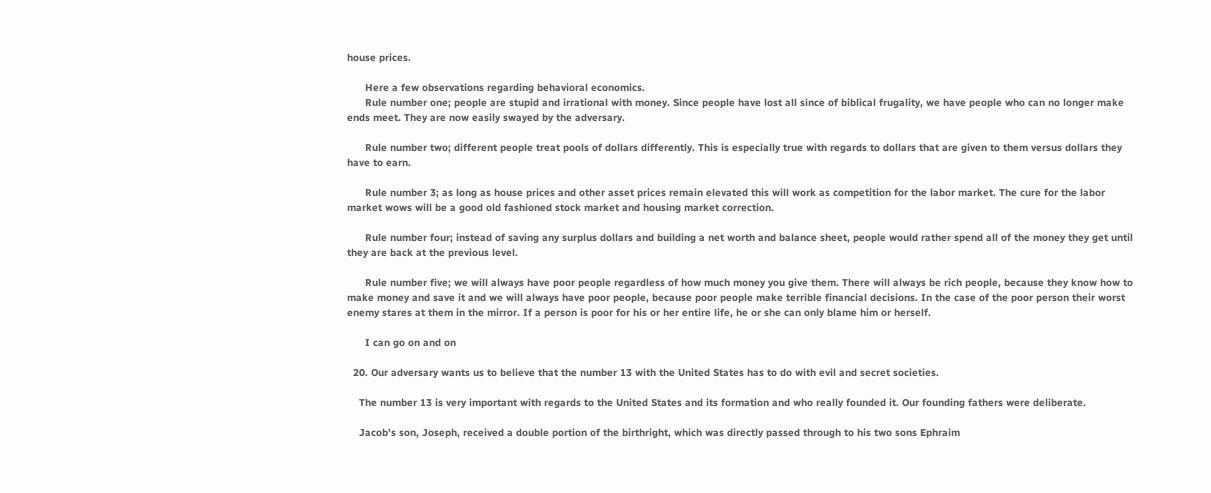house prices.

      Here a few observations regarding behavioral economics.
      Rule number one; people are stupid and irrational with money. Since people have lost all since of biblical frugality, we have people who can no longer make ends meet. They are now easily swayed by the adversary.

      Rule number two; different people treat pools of dollars differently. This is especially true with regards to dollars that are given to them versus dollars they have to earn.

      Rule number 3; as long as house prices and other asset prices remain elevated this will work as competition for the labor market. The cure for the labor market wows will be a good old fashioned stock market and housing market correction.

      Rule number four; instead of saving any surplus dollars and building a net worth and balance sheet, people would rather spend all of the money they get until they are back at the previous level.

      Rule number five; we will always have poor people regardless of how much money you give them. There will always be rich people, because they know how to make money and save it and we will always have poor people, because poor people make terrible financial decisions. In the case of the poor person their worst enemy stares at them in the mirror. If a person is poor for his or her entire life, he or she can only blame him or herself.

      I can go on and on

  20. Our adversary wants us to believe that the number 13 with the United States has to do with evil and secret societies.

    The number 13 is very important with regards to the United States and its formation and who really founded it. Our founding fathers were deliberate.

    Jacob’s son, Joseph, received a double portion of the birthright, which was directly passed through to his two sons Ephraim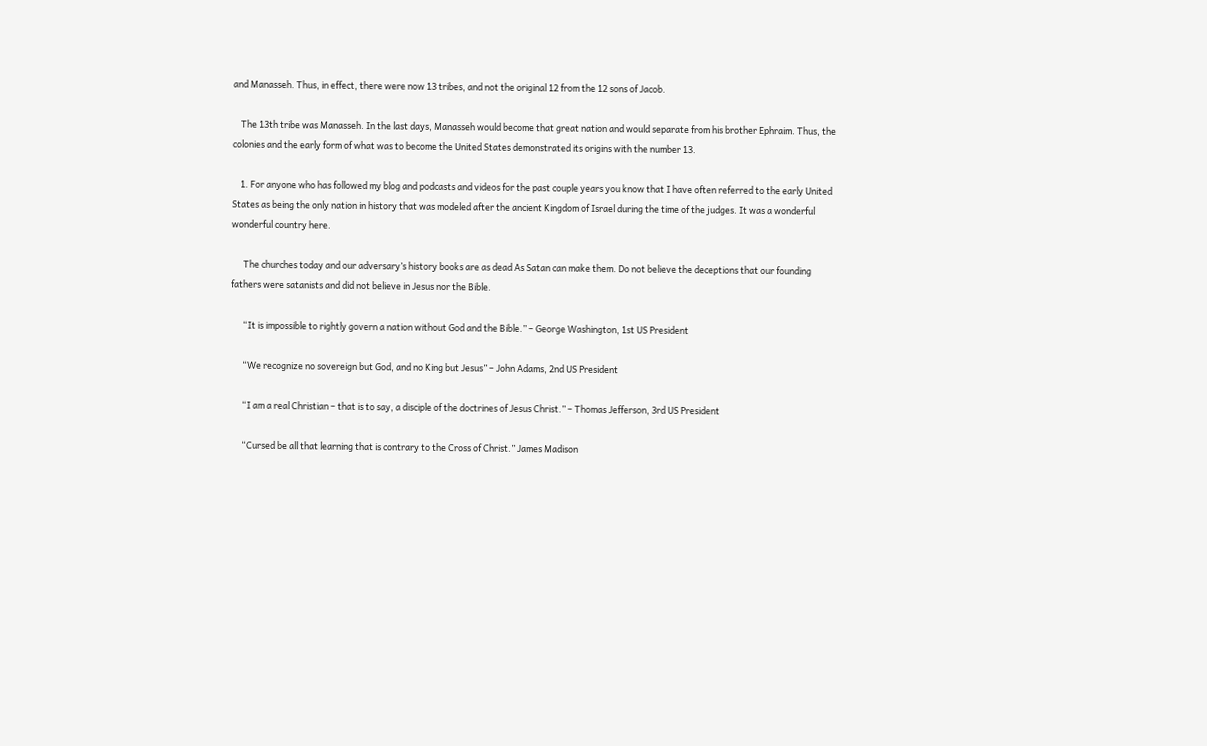and Manasseh. Thus, in effect, there were now 13 tribes, and not the original 12 from the 12 sons of Jacob.

    The 13th tribe was Manasseh. In the last days, Manasseh would become that great nation and would separate from his brother Ephraim. Thus, the colonies and the early form of what was to become the United States demonstrated its origins with the number 13.

    1. For anyone who has followed my blog and podcasts and videos for the past couple years you know that I have often referred to the early United States as being the only nation in history that was modeled after the ancient Kingdom of Israel during the time of the judges. It was a wonderful wonderful country here.

      The churches today and our adversary’s history books are as dead As Satan can make them. Do not believe the deceptions that our founding fathers were satanists and did not believe in Jesus nor the Bible.

      “It is impossible to rightly govern a nation without God and the Bible.” – George Washington, 1st US President

      “We recognize no sovereign but God, and no King but Jesus” – John Adams, 2nd US President

      “I am a real Christian – that is to say, a disciple of the doctrines of Jesus Christ.” – Thomas Jefferson, 3rd US President

      “Cursed be all that learning that is contrary to the Cross of Christ.” James Madison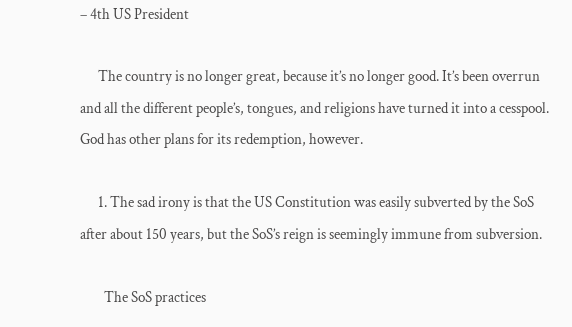– 4th US President

      The country is no longer great, because it’s no longer good. It’s been overrun and all the different people’s, tongues, and religions have turned it into a cesspool. God has other plans for its redemption, however.

      1. The sad irony is that the US Constitution was easily subverted by the SoS after about 150 years, but the SoS’s reign is seemingly immune from subversion.

        The SoS practices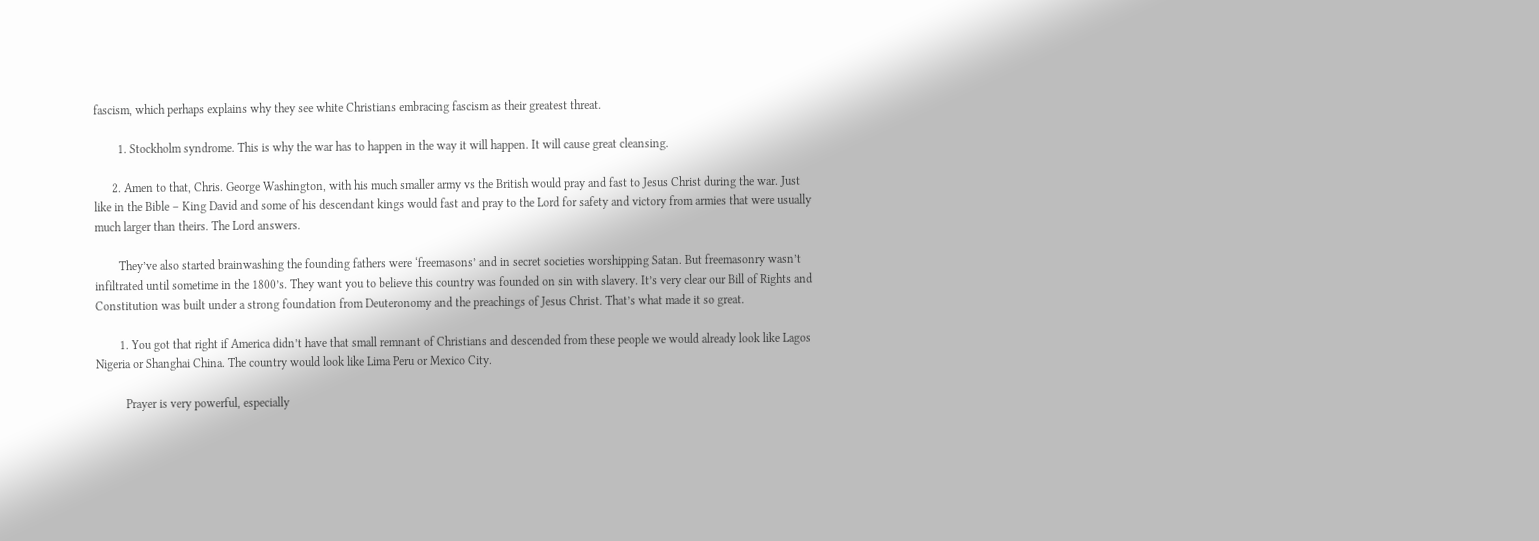fascism, which perhaps explains why they see white Christians embracing fascism as their greatest threat.

        1. Stockholm syndrome. This is why the war has to happen in the way it will happen. It will cause great cleansing.

      2. Amen to that, Chris. George Washington, with his much smaller army vs the British would pray and fast to Jesus Christ during the war. Just like in the Bible – King David and some of his descendant kings would fast and pray to the Lord for safety and victory from armies that were usually much larger than theirs. The Lord answers.

        They’ve also started brainwashing the founding fathers were ‘freemasons’ and in secret societies worshipping Satan. But freemasonry wasn’t infiltrated until sometime in the 1800’s. They want you to believe this country was founded on sin with slavery. It’s very clear our Bill of Rights and Constitution was built under a strong foundation from Deuteronomy and the preachings of Jesus Christ. That’s what made it so great.

        1. You got that right if America didn’t have that small remnant of Christians and descended from these people we would already look like Lagos Nigeria or Shanghai China. The country would look like Lima Peru or Mexico City.

          Prayer is very powerful, especially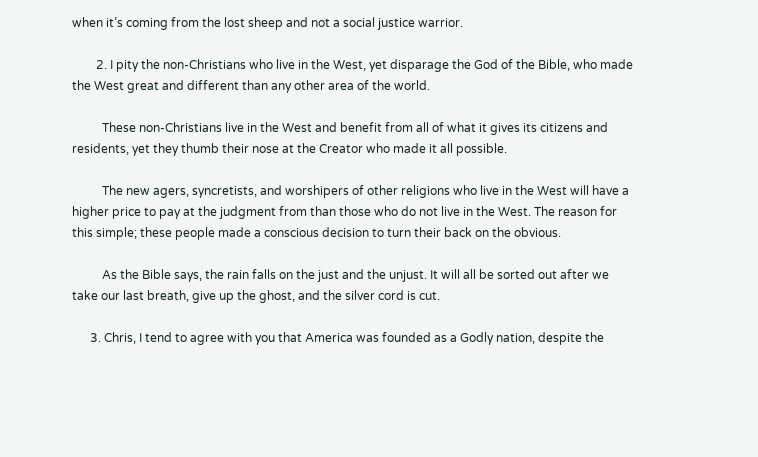when it’s coming from the lost sheep and not a social justice warrior.

        2. I pity the non-Christians who live in the West, yet disparage the God of the Bible, who made the West great and different than any other area of the world.

          These non-Christians live in the West and benefit from all of what it gives its citizens and residents, yet they thumb their nose at the Creator who made it all possible.

          The new agers, syncretists, and worshipers of other religions who live in the West will have a higher price to pay at the judgment from than those who do not live in the West. The reason for this simple; these people made a conscious decision to turn their back on the obvious.

          As the Bible says, the rain falls on the just and the unjust. It will all be sorted out after we take our last breath, give up the ghost, and the silver cord is cut.

      3. Chris, I tend to agree with you that America was founded as a Godly nation, despite the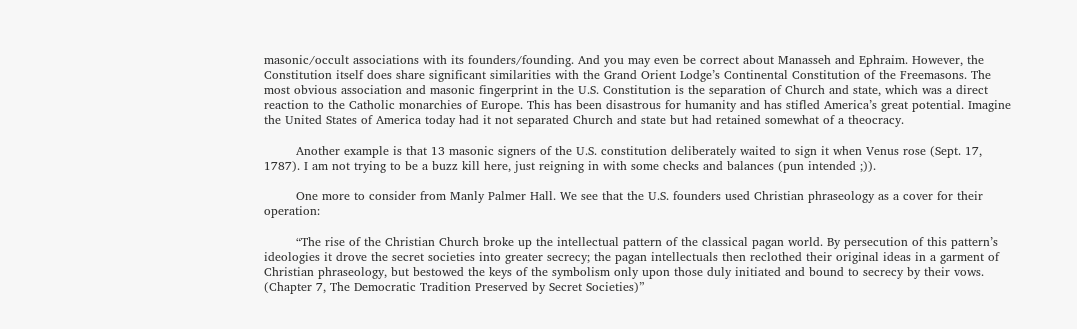masonic/occult associations with its founders/founding. And you may even be correct about Manasseh and Ephraim. However, the Constitution itself does share significant similarities with the Grand Orient Lodge’s Continental Constitution of the Freemasons. The most obvious association and masonic fingerprint in the U.S. Constitution is the separation of Church and state, which was a direct reaction to the Catholic monarchies of Europe. This has been disastrous for humanity and has stifled America’s great potential. Imagine the United States of America today had it not separated Church and state but had retained somewhat of a theocracy.

        Another example is that 13 masonic signers of the U.S. constitution deliberately waited to sign it when Venus rose (Sept. 17, 1787). I am not trying to be a buzz kill here, just reigning in with some checks and balances (pun intended ;)).

        One more to consider from Manly Palmer Hall. We see that the U.S. founders used Christian phraseology as a cover for their operation:

        “The rise of the Christian Church broke up the intellectual pattern of the classical pagan world. By persecution of this pattern’s ideologies it drove the secret societies into greater secrecy; the pagan intellectuals then reclothed their original ideas in a garment of Christian phraseology, but bestowed the keys of the symbolism only upon those duly initiated and bound to secrecy by their vows. (Chapter 7, The Democratic Tradition Preserved by Secret Societies)”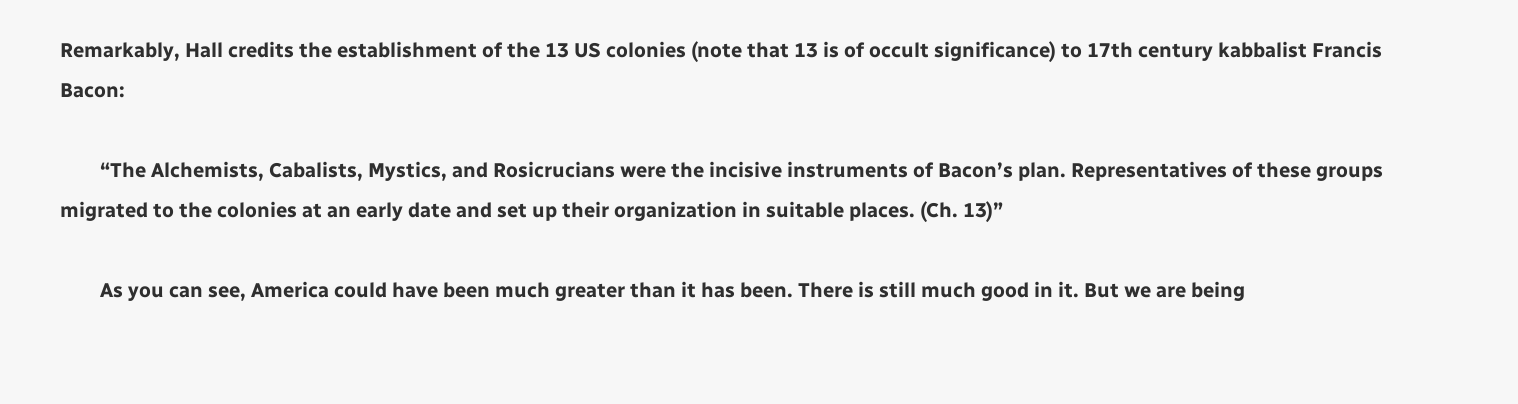Remarkably, Hall credits the establishment of the 13 US colonies (note that 13 is of occult significance) to 17th century kabbalist Francis Bacon:

        “The Alchemists, Cabalists, Mystics, and Rosicrucians were the incisive instruments of Bacon’s plan. Representatives of these groups migrated to the colonies at an early date and set up their organization in suitable places. (Ch. 13)”

        As you can see, America could have been much greater than it has been. There is still much good in it. But we are being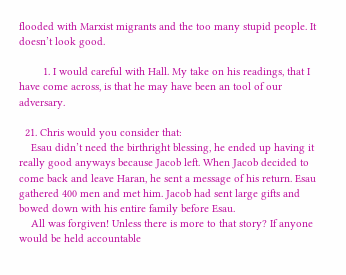flooded with Marxist migrants and the too many stupid people. It doesn’t look good.

        1. I would careful with Hall. My take on his readings, that I have come across, is that he may have been an tool of our adversary.

  21. Chris would you consider that:
    Esau didn’t need the birthright blessing, he ended up having it really good anyways because Jacob left. When Jacob decided to come back and leave Haran, he sent a message of his return. Esau gathered 400 men and met him. Jacob had sent large gifts and bowed down with his entire family before Esau.
    All was forgiven! Unless there is more to that story? If anyone would be held accountable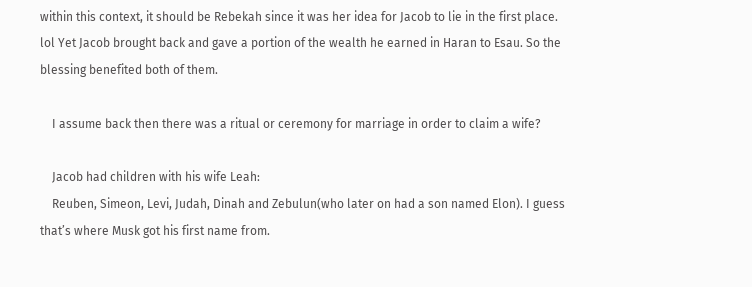within this context, it should be Rebekah since it was her idea for Jacob to lie in the first place. lol Yet Jacob brought back and gave a portion of the wealth he earned in Haran to Esau. So the blessing benefited both of them.

    I assume back then there was a ritual or ceremony for marriage in order to claim a wife?

    Jacob had children with his wife Leah:
    Reuben, Simeon, Levi, Judah, Dinah and Zebulun(who later on had a son named Elon). I guess that’s where Musk got his first name from.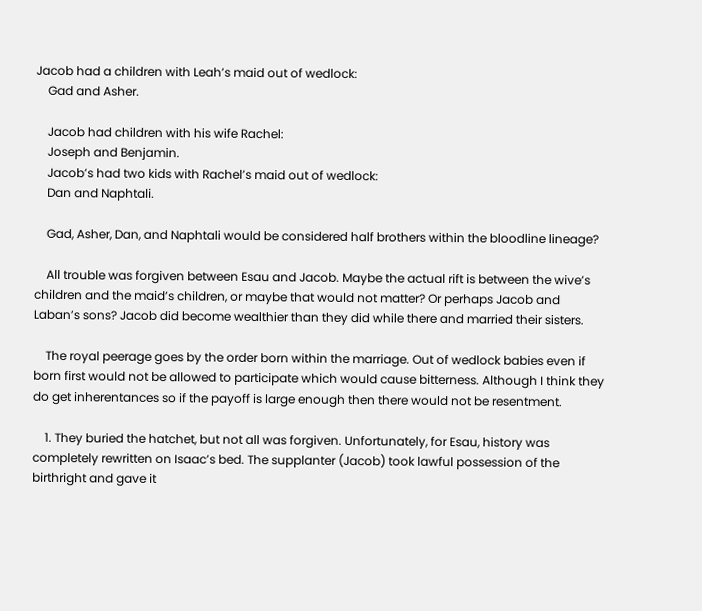Jacob had a children with Leah’s maid out of wedlock:
    Gad and Asher.

    Jacob had children with his wife Rachel:
    Joseph and Benjamin.
    Jacob’s had two kids with Rachel’s maid out of wedlock:
    Dan and Naphtali.

    Gad, Asher, Dan, and Naphtali would be considered half brothers within the bloodline lineage?

    All trouble was forgiven between Esau and Jacob. Maybe the actual rift is between the wive’s children and the maid’s children, or maybe that would not matter? Or perhaps Jacob and Laban’s sons? Jacob did become wealthier than they did while there and married their sisters.

    The royal peerage goes by the order born within the marriage. Out of wedlock babies even if born first would not be allowed to participate which would cause bitterness. Although I think they do get inherentances so if the payoff is large enough then there would not be resentment.

    1. They buried the hatchet, but not all was forgiven. Unfortunately, for Esau, history was completely rewritten on Isaac’s bed. The supplanter (Jacob) took lawful possession of the birthright and gave it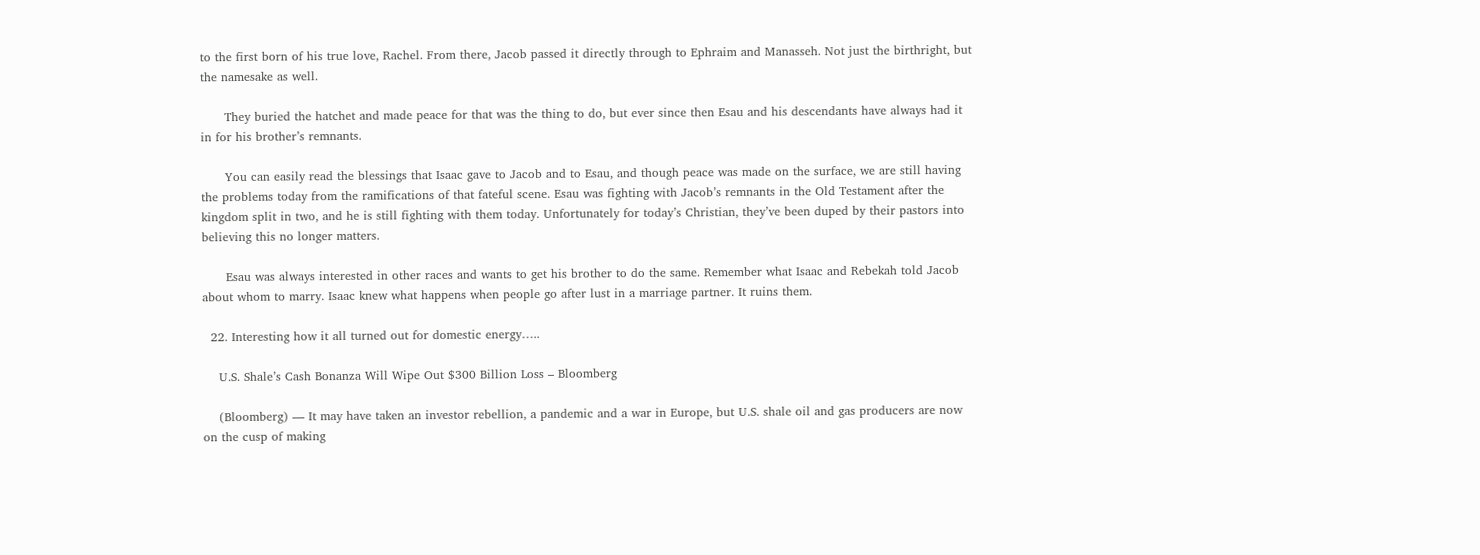to the first born of his true love, Rachel. From there, Jacob passed it directly through to Ephraim and Manasseh. Not just the birthright, but the namesake as well.

      They buried the hatchet and made peace for that was the thing to do, but ever since then Esau and his descendants have always had it in for his brother’s remnants.

      You can easily read the blessings that Isaac gave to Jacob and to Esau, and though peace was made on the surface, we are still having the problems today from the ramifications of that fateful scene. Esau was fighting with Jacob’s remnants in the Old Testament after the kingdom split in two, and he is still fighting with them today. Unfortunately for today’s Christian, they’ve been duped by their pastors into believing this no longer matters.

      Esau was always interested in other races and wants to get his brother to do the same. Remember what Isaac and Rebekah told Jacob about whom to marry. Isaac knew what happens when people go after lust in a marriage partner. It ruins them.

  22. Interesting how it all turned out for domestic energy…..

    U.S. Shale’s Cash Bonanza Will Wipe Out $300 Billion Loss – Bloomberg

    (Bloomberg) — It may have taken an investor rebellion, a pandemic and a war in Europe, but U.S. shale oil and gas producers are now on the cusp of making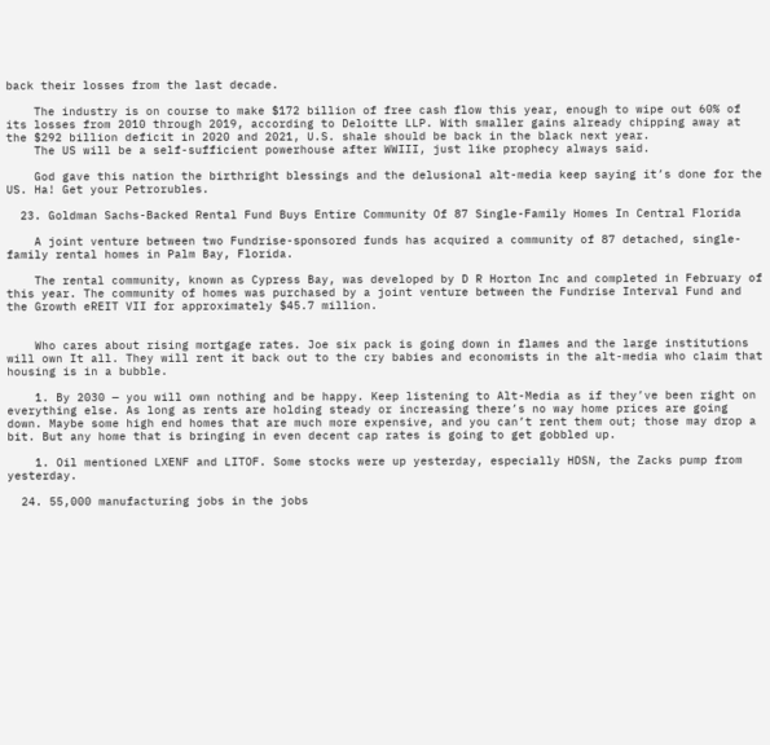back their losses from the last decade.

    The industry is on course to make $172 billion of free cash flow this year, enough to wipe out 60% of its losses from 2010 through 2019, according to Deloitte LLP. With smaller gains already chipping away at the $292 billion deficit in 2020 and 2021, U.S. shale should be back in the black next year.
    The US will be a self-sufficient powerhouse after WWIII, just like prophecy always said.

    God gave this nation the birthright blessings and the delusional alt-media keep saying it’s done for the US. Ha! Get your Petrorubles.

  23. Goldman Sachs-Backed Rental Fund Buys Entire Community Of 87 Single-Family Homes In Central Florida

    A joint venture between two Fundrise-sponsored funds has acquired a community of 87 detached, single-family rental homes in Palm Bay, Florida.

    The rental community, known as Cypress Bay, was developed by D R Horton Inc and completed in February of this year. The community of homes was purchased by a joint venture between the Fundrise Interval Fund and the Growth eREIT VII for approximately $45.7 million.


    Who cares about rising mortgage rates. Joe six pack is going down in flames and the large institutions will own It all. They will rent it back out to the cry babies and economists in the alt-media who claim that housing is in a bubble.

    1. By 2030 — you will own nothing and be happy. Keep listening to Alt-Media as if they’ve been right on everything else. As long as rents are holding steady or increasing there’s no way home prices are going down. Maybe some high end homes that are much more expensive, and you can’t rent them out; those may drop a bit. But any home that is bringing in even decent cap rates is going to get gobbled up.

    1. Oil mentioned LXENF and LITOF. Some stocks were up yesterday, especially HDSN, the Zacks pump from yesterday.

  24. 55,000 manufacturing jobs in the jobs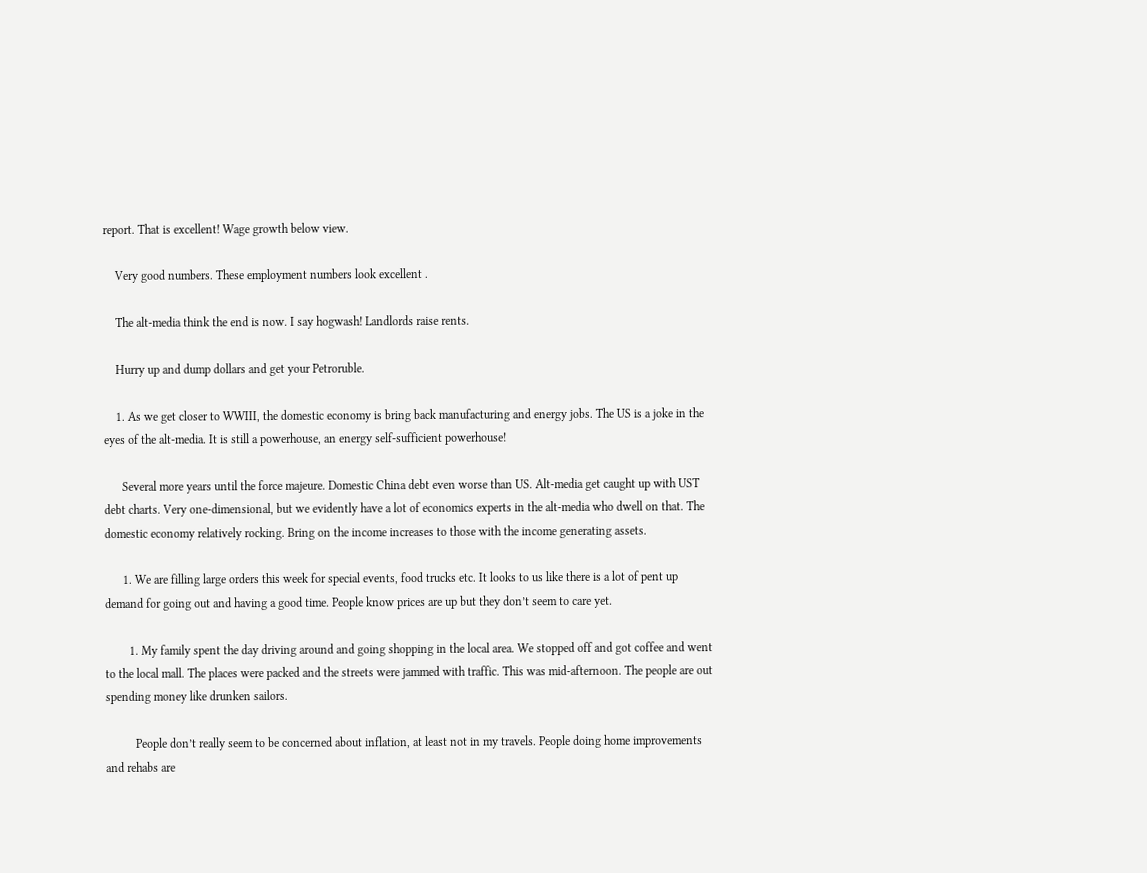report. That is excellent! Wage growth below view.

    Very good numbers. These employment numbers look excellent .

    The alt-media think the end is now. I say hogwash! Landlords raise rents.

    Hurry up and dump dollars and get your Petroruble.

    1. As we get closer to WWIII, the domestic economy is bring back manufacturing and energy jobs. The US is a joke in the eyes of the alt-media. It is still a powerhouse, an energy self-sufficient powerhouse!

      Several more years until the force majeure. Domestic China debt even worse than US. Alt-media get caught up with UST debt charts. Very one-dimensional, but we evidently have a lot of economics experts in the alt-media who dwell on that. The domestic economy relatively rocking. Bring on the income increases to those with the income generating assets.

      1. We are filling large orders this week for special events, food trucks etc. It looks to us like there is a lot of pent up demand for going out and having a good time. People know prices are up but they don’t seem to care yet.

        1. My family spent the day driving around and going shopping in the local area. We stopped off and got coffee and went to the local mall. The places were packed and the streets were jammed with traffic. This was mid-afternoon. The people are out spending money like drunken sailors.

          People don’t really seem to be concerned about inflation, at least not in my travels. People doing home improvements and rehabs are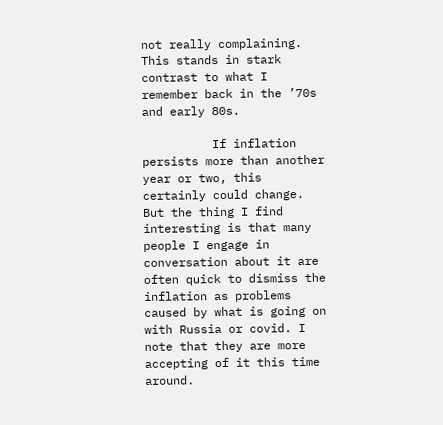not really complaining. This stands in stark contrast to what I remember back in the ’70s and early 80s.

          If inflation persists more than another year or two, this certainly could change. But the thing I find interesting is that many people I engage in conversation about it are often quick to dismiss the inflation as problems caused by what is going on with Russia or covid. I note that they are more accepting of it this time around.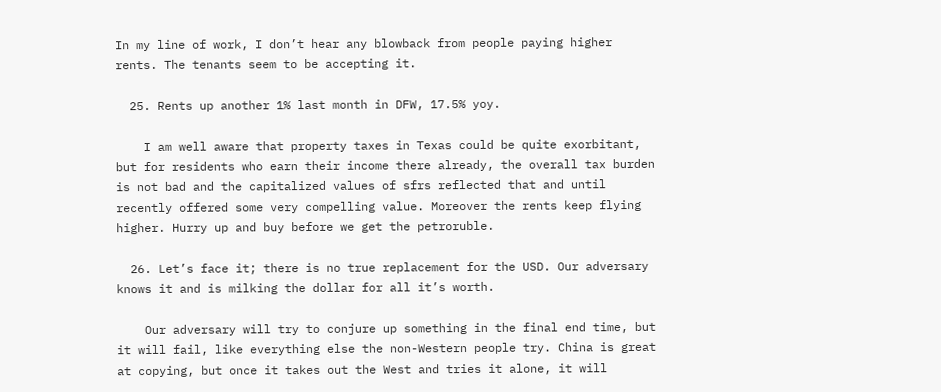In my line of work, I don’t hear any blowback from people paying higher rents. The tenants seem to be accepting it.

  25. Rents up another 1% last month in DFW, 17.5% yoy.

    I am well aware that property taxes in Texas could be quite exorbitant, but for residents who earn their income there already, the overall tax burden is not bad and the capitalized values of sfrs reflected that and until recently offered some very compelling value. Moreover the rents keep flying higher. Hurry up and buy before we get the petroruble.

  26. Let’s face it; there is no true replacement for the USD. Our adversary knows it and is milking the dollar for all it’s worth.

    Our adversary will try to conjure up something in the final end time, but it will fail, like everything else the non-Western people try. China is great at copying, but once it takes out the West and tries it alone, it will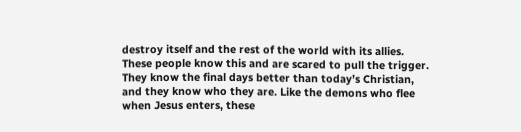destroy itself and the rest of the world with its allies. These people know this and are scared to pull the trigger. They know the final days better than today’s Christian, and they know who they are. Like the demons who flee when Jesus enters, these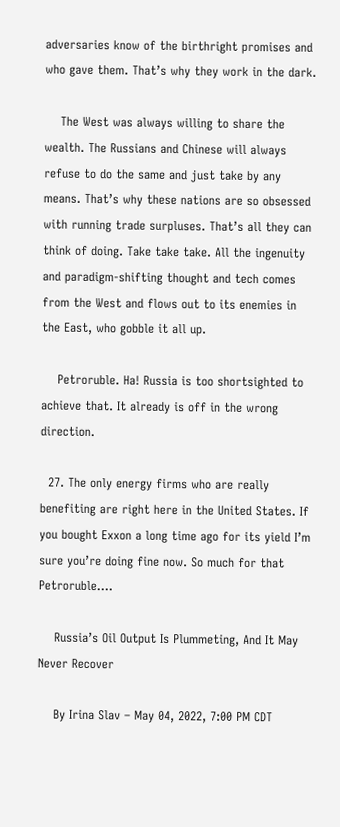adversaries know of the birthright promises and who gave them. That’s why they work in the dark.

    The West was always willing to share the wealth. The Russians and Chinese will always refuse to do the same and just take by any means. That’s why these nations are so obsessed with running trade surpluses. That’s all they can think of doing. Take take take. All the ingenuity and paradigm-shifting thought and tech comes from the West and flows out to its enemies in the East, who gobble it all up.

    Petroruble. Ha! Russia is too shortsighted to achieve that. It already is off in the wrong direction.

  27. The only energy firms who are really benefiting are right here in the United States. If you bought Exxon a long time ago for its yield I’m sure you’re doing fine now. So much for that Petroruble….

    Russia’s Oil Output Is Plummeting, And It May Never Recover

    By Irina Slav – May 04, 2022, 7:00 PM CDT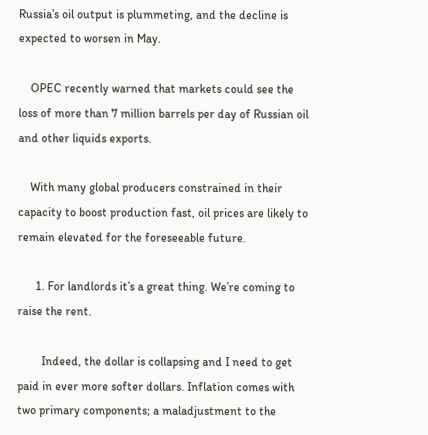Russia’s oil output is plummeting, and the decline is expected to worsen in May.

    OPEC recently warned that markets could see the loss of more than 7 million barrels per day of Russian oil and other liquids exports.

    With many global producers constrained in their capacity to boost production fast, oil prices are likely to remain elevated for the foreseeable future.

      1. For landlords it’s a great thing. We’re coming to raise the rent.

        Indeed, the dollar is collapsing and I need to get paid in ever more softer dollars. Inflation comes with two primary components; a maladjustment to the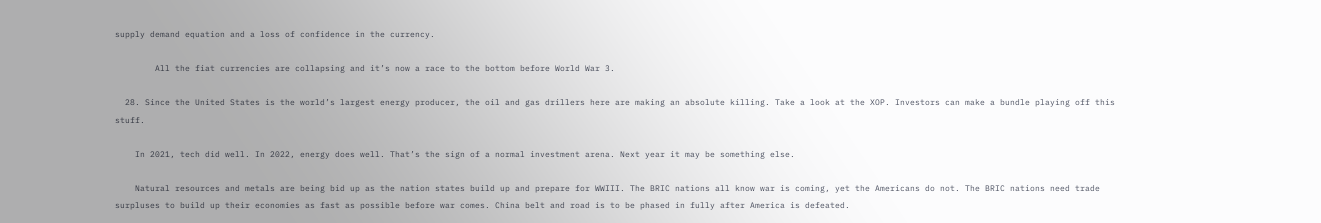supply demand equation and a loss of confidence in the currency.

        All the fiat currencies are collapsing and it’s now a race to the bottom before World War 3.

  28. Since the United States is the world’s largest energy producer, the oil and gas drillers here are making an absolute killing. Take a look at the XOP. Investors can make a bundle playing off this stuff.

    In 2021, tech did well. In 2022, energy does well. That’s the sign of a normal investment arena. Next year it may be something else.

    Natural resources and metals are being bid up as the nation states build up and prepare for WWIII. The BRIC nations all know war is coming, yet the Americans do not. The BRIC nations need trade surpluses to build up their economies as fast as possible before war comes. China belt and road is to be phased in fully after America is defeated.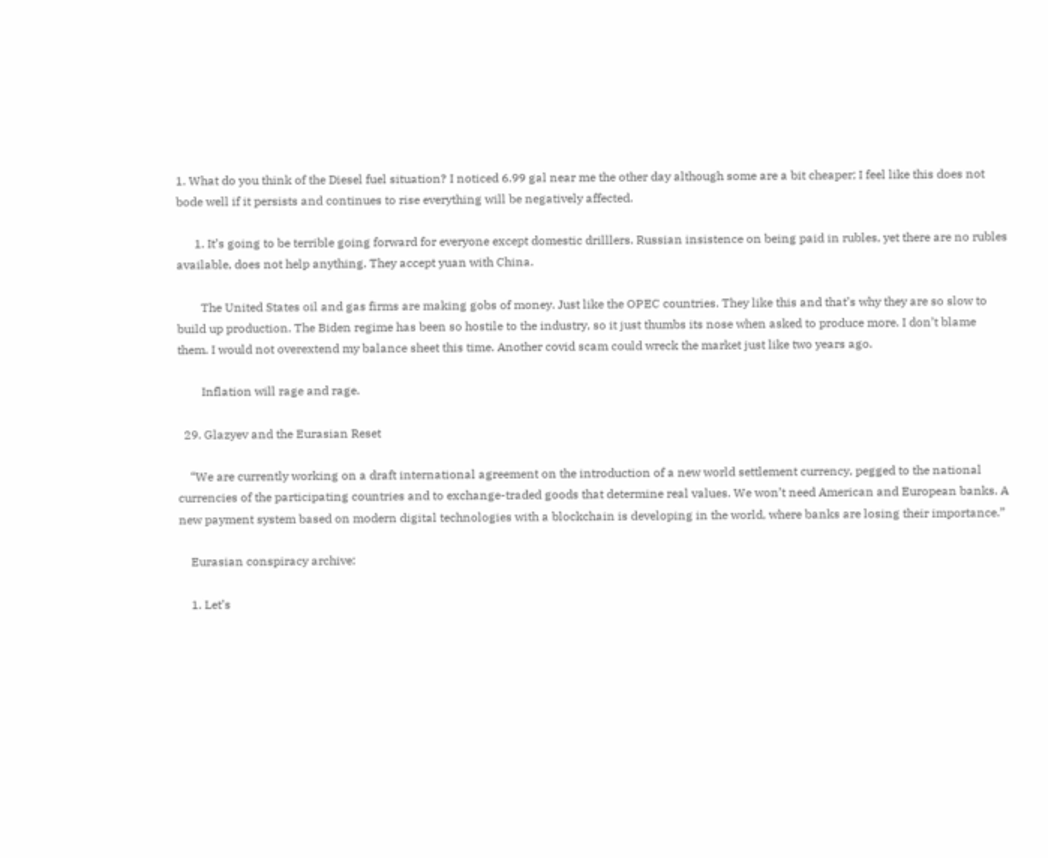1. What do you think of the Diesel fuel situation? I noticed 6.99 gal near me the other day although some are a bit cheaper; I feel like this does not bode well if it persists and continues to rise everything will be negatively affected.

      1. It’s going to be terrible going forward for everyone except domestic drilllers. Russian insistence on being paid in rubles, yet there are no rubles available, does not help anything. They accept yuan with China.

        The United States oil and gas firms are making gobs of money. Just like the OPEC countries. They like this and that’s why they are so slow to build up production. The Biden regime has been so hostile to the industry, so it just thumbs its nose when asked to produce more. I don’t blame them. I would not overextend my balance sheet this time. Another covid scam could wreck the market just like two years ago.

        Inflation will rage and rage.

  29. Glazyev and the Eurasian Reset

    “We are currently working on a draft international agreement on the introduction of a new world settlement currency, pegged to the national currencies of the participating countries and to exchange-traded goods that determine real values. We won’t need American and European banks. A new payment system based on modern digital technologies with a blockchain is developing in the world, where banks are losing their importance.”

    Eurasian conspiracy archive:

    1. Let’s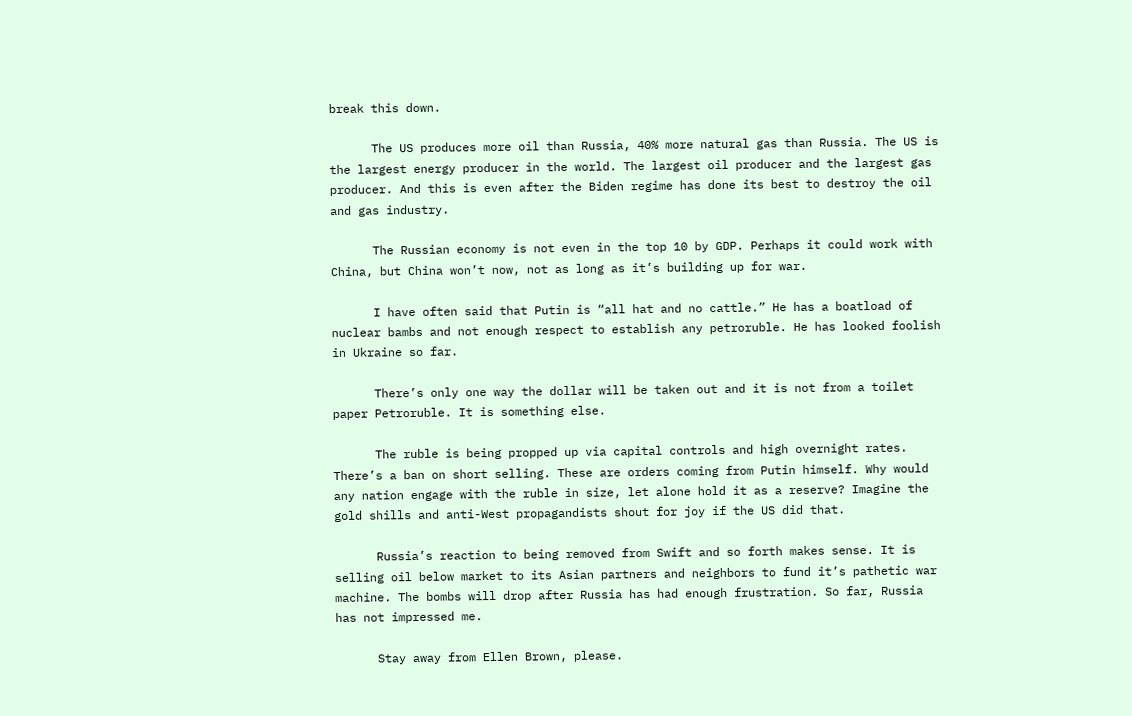break this down.

      The US produces more oil than Russia, 40% more natural gas than Russia. The US is the largest energy producer in the world. The largest oil producer and the largest gas producer. And this is even after the Biden regime has done its best to destroy the oil and gas industry.

      The Russian economy is not even in the top 10 by GDP. Perhaps it could work with China, but China won’t now, not as long as it’s building up for war.

      I have often said that Putin is “all hat and no cattle.” He has a boatload of nuclear bambs and not enough respect to establish any petroruble. He has looked foolish in Ukraine so far.

      There’s only one way the dollar will be taken out and it is not from a toilet paper Petroruble. It is something else.

      The ruble is being propped up via capital controls and high overnight rates. There’s a ban on short selling. These are orders coming from Putin himself. Why would any nation engage with the ruble in size, let alone hold it as a reserve? Imagine the gold shills and anti-West propagandists shout for joy if the US did that.

      Russia’s reaction to being removed from Swift and so forth makes sense. It is selling oil below market to its Asian partners and neighbors to fund it’s pathetic war machine. The bombs will drop after Russia has had enough frustration. So far, Russia has not impressed me.

      Stay away from Ellen Brown, please.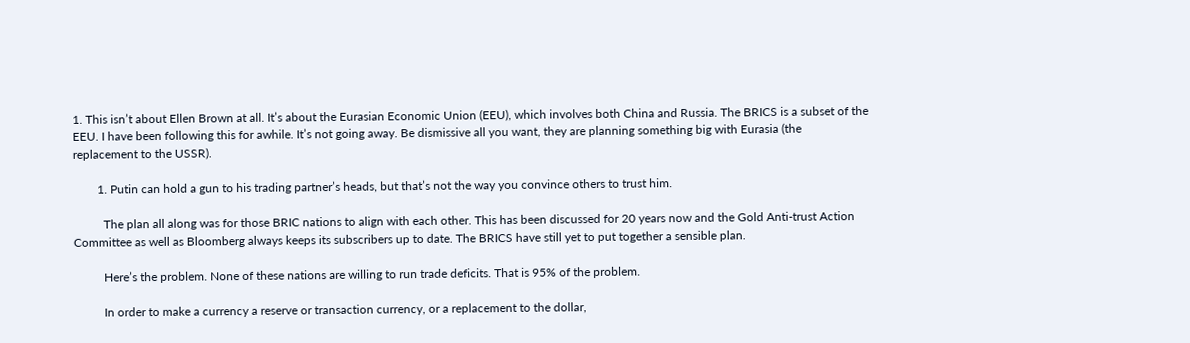1. This isn’t about Ellen Brown at all. It’s about the Eurasian Economic Union (EEU), which involves both China and Russia. The BRICS is a subset of the EEU. I have been following this for awhile. It’s not going away. Be dismissive all you want, they are planning something big with Eurasia (the replacement to the USSR).

        1. Putin can hold a gun to his trading partner’s heads, but that’s not the way you convince others to trust him.

          The plan all along was for those BRIC nations to align with each other. This has been discussed for 20 years now and the Gold Anti-trust Action Committee as well as Bloomberg always keeps its subscribers up to date. The BRICS have still yet to put together a sensible plan.

          Here’s the problem. None of these nations are willing to run trade deficits. That is 95% of the problem.

          In order to make a currency a reserve or transaction currency, or a replacement to the dollar,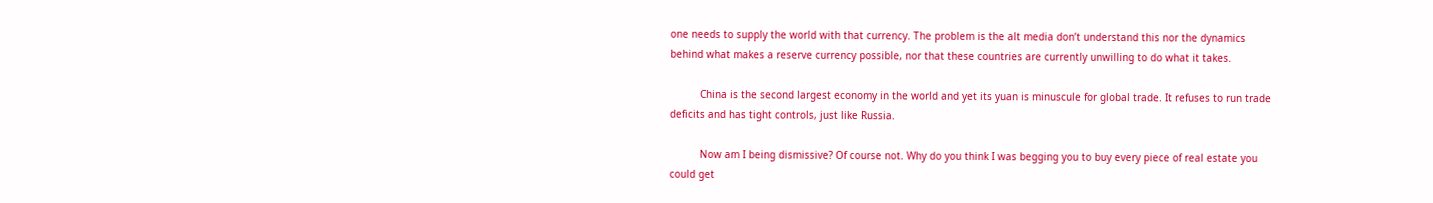one needs to supply the world with that currency. The problem is the alt media don’t understand this nor the dynamics behind what makes a reserve currency possible, nor that these countries are currently unwilling to do what it takes.

          China is the second largest economy in the world and yet its yuan is minuscule for global trade. It refuses to run trade deficits and has tight controls, just like Russia.

          Now am I being dismissive? Of course not. Why do you think I was begging you to buy every piece of real estate you could get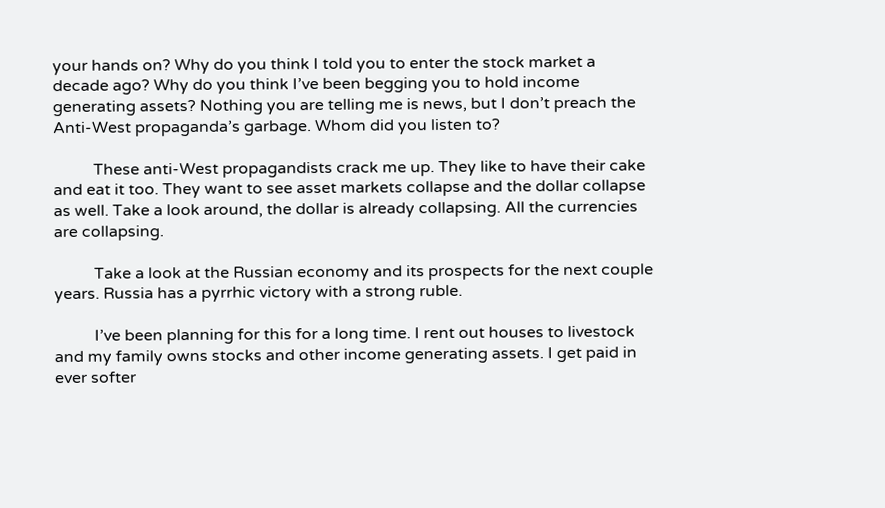your hands on? Why do you think I told you to enter the stock market a decade ago? Why do you think I’ve been begging you to hold income generating assets? Nothing you are telling me is news, but I don’t preach the Anti-West propaganda’s garbage. Whom did you listen to?

          These anti-West propagandists crack me up. They like to have their cake and eat it too. They want to see asset markets collapse and the dollar collapse as well. Take a look around, the dollar is already collapsing. All the currencies are collapsing.

          Take a look at the Russian economy and its prospects for the next couple years. Russia has a pyrrhic victory with a strong ruble.

          I’ve been planning for this for a long time. I rent out houses to livestock and my family owns stocks and other income generating assets. I get paid in ever softer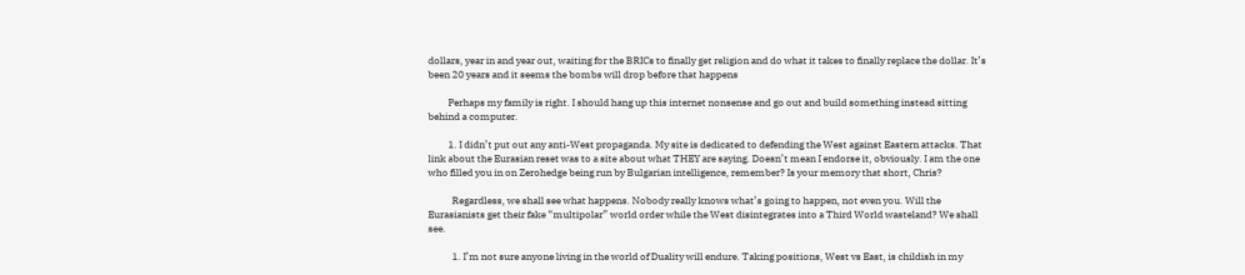dollars, year in and year out, waiting for the BRICs to finally get religion and do what it takes to finally replace the dollar. It’s been 20 years and it seems the bombs will drop before that happens

          Perhaps my family is right. I should hang up this internet nonsense and go out and build something instead sitting behind a computer.

          1. I didn’t put out any anti-West propaganda. My site is dedicated to defending the West against Eastern attacks. That link about the Eurasian reset was to a site about what THEY are saying. Doesn’t mean I endorse it, obviously. I am the one who filled you in on Zerohedge being run by Bulgarian intelligence, remember? Is your memory that short, Chris?

            Regardless, we shall see what happens. Nobody really knows what’s going to happen, not even you. Will the Eurasianists get their fake “multipolar” world order while the West disintegrates into a Third World wasteland? We shall see.

            1. I’m not sure anyone living in the world of Duality will endure. Taking positions, West vs East, is childish in my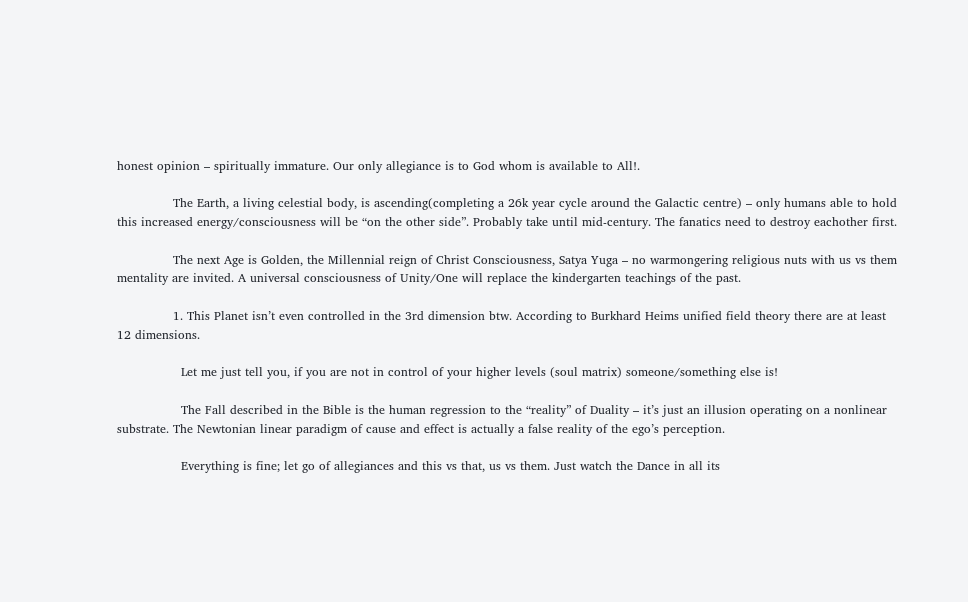honest opinion – spiritually immature. Our only allegiance is to God whom is available to All!.

              The Earth, a living celestial body, is ascending(completing a 26k year cycle around the Galactic centre) – only humans able to hold this increased energy/consciousness will be “on the other side”. Probably take until mid-century. The fanatics need to destroy eachother first.

              The next Age is Golden, the Millennial reign of Christ Consciousness, Satya Yuga – no warmongering religious nuts with us vs them mentality are invited. A universal consciousness of Unity/One will replace the kindergarten teachings of the past.

              1. This Planet isn’t even controlled in the 3rd dimension btw. According to Burkhard Heims unified field theory there are at least 12 dimensions.

                Let me just tell you, if you are not in control of your higher levels (soul matrix) someone/something else is!

                The Fall described in the Bible is the human regression to the “reality” of Duality – it’s just an illusion operating on a nonlinear substrate. The Newtonian linear paradigm of cause and effect is actually a false reality of the ego’s perception.

                Everything is fine; let go of allegiances and this vs that, us vs them. Just watch the Dance in all its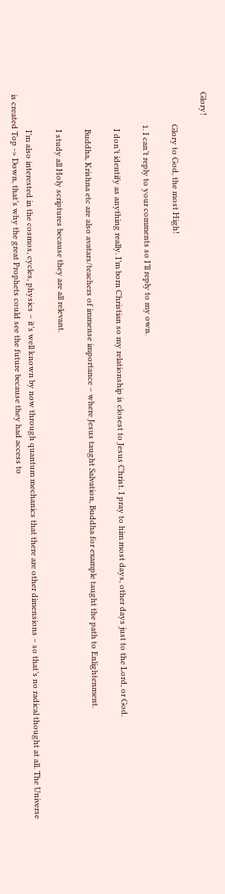Glory!

                Glory to God, the most High!

                1. I can’t reply to your comments so I’ll reply to my own.

                  I don’t identify as anything really. I’m born Christian so my relationship is closest to Jesus Christ. I pray to him most days, other days just to the Lord, or God.

                  Buddha, Krishna etc are also avatars/teachers of immense importance – where Jesus taught Salvation, Buddha for example taught the path to Enlightenment.

                  I study all Holy scriptures because they are all relevant.

                  I’m also interested in the cosmos, cycles, physics – it’s well known by now through quantum mechanics that there are other dimensions – so that’s no radical thought at all. The Universe is created Top -> Down, that’s why the great Prophets could see the future because they had access to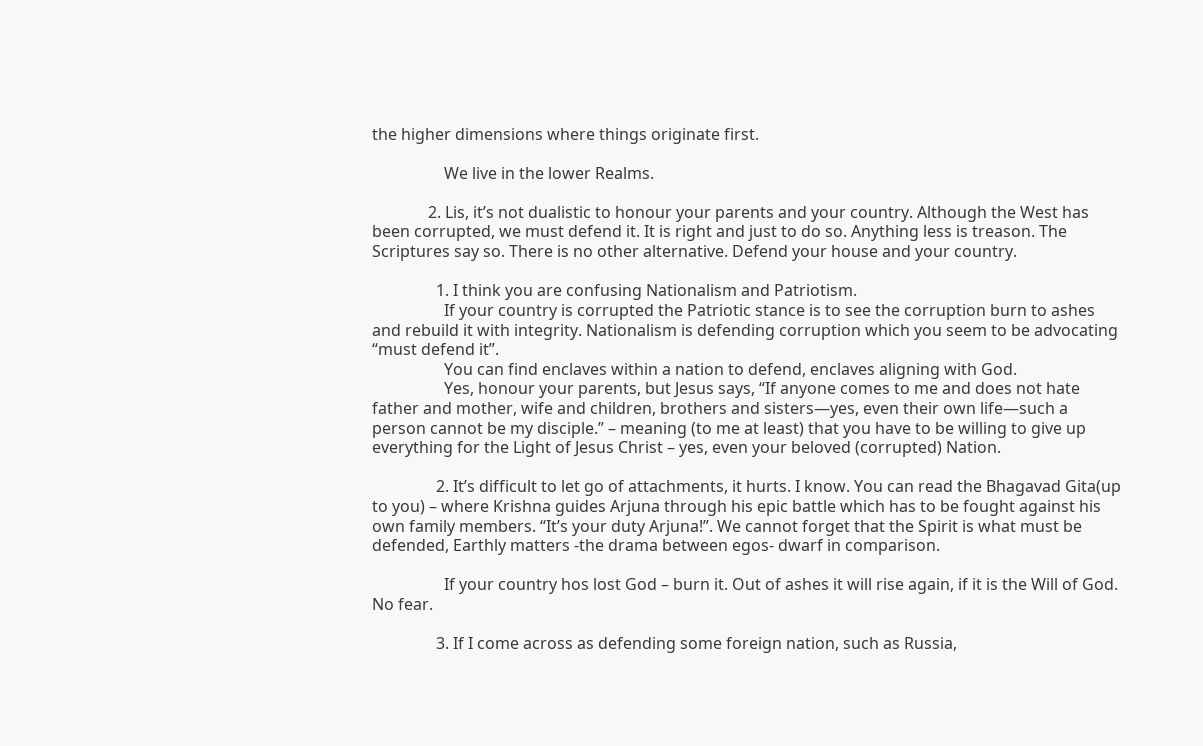the higher dimensions where things originate first.

                  We live in the lower Realms.

              2. Lis, it’s not dualistic to honour your parents and your country. Although the West has been corrupted, we must defend it. It is right and just to do so. Anything less is treason. The Scriptures say so. There is no other alternative. Defend your house and your country.

                1. I think you are confusing Nationalism and Patriotism.
                  If your country is corrupted the Patriotic stance is to see the corruption burn to ashes and rebuild it with integrity. Nationalism is defending corruption which you seem to be advocating “must defend it”.
                  You can find enclaves within a nation to defend, enclaves aligning with God.
                  Yes, honour your parents, but Jesus says, “If anyone comes to me and does not hate father and mother, wife and children, brothers and sisters—yes, even their own life—such a person cannot be my disciple.” – meaning (to me at least) that you have to be willing to give up everything for the Light of Jesus Christ – yes, even your beloved (corrupted) Nation.

                2. It’s difficult to let go of attachments, it hurts. I know. You can read the Bhagavad Gita(up to you) – where Krishna guides Arjuna through his epic battle which has to be fought against his own family members. “It’s your duty Arjuna!”. We cannot forget that the Spirit is what must be defended, Earthly matters -the drama between egos- dwarf in comparison.

                  If your country hos lost God – burn it. Out of ashes it will rise again, if it is the Will of God. No fear.

                3. If I come across as defending some foreign nation, such as Russia,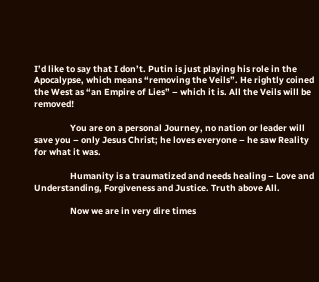I’d like to say that I don’t. Putin is just playing his role in the Apocalypse, which means “removing the Veils”. He rightly coined the West as “an Empire of Lies” – which it is. All the Veils will be removed!

                  You are on a personal Journey, no nation or leader will save you – only Jesus Christ; he loves everyone – he saw Reality for what it was.

                  Humanity is a traumatized and needs healing – Love and Understanding, Forgiveness and Justice. Truth above All.

                  Now we are in very dire times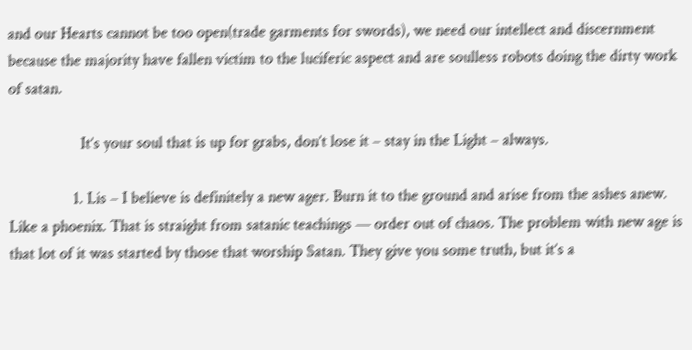and our Hearts cannot be too open(trade garments for swords), we need our intellect and discernment because the majority have fallen victim to the luciferic aspect and are soulless robots doing the dirty work of satan.

                  It’s your soul that is up for grabs, don’t lose it – stay in the Light – always.

                1. Lis – I believe is definitely a new ager. Burn it to the ground and arise from the ashes anew. Like a phoenix. That is straight from satanic teachings — order out of chaos. The problem with new age is that lot of it was started by those that worship Satan. They give you some truth, but it’s a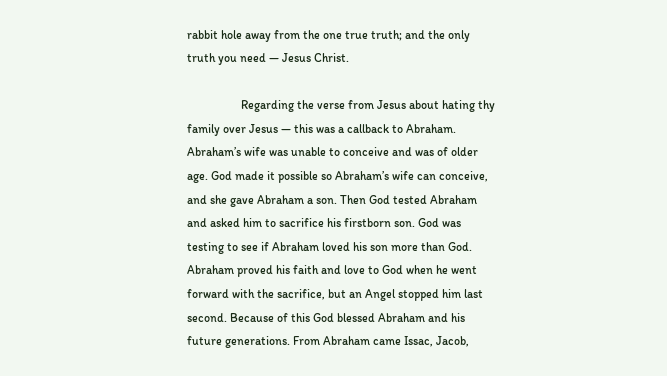rabbit hole away from the one true truth; and the only truth you need — Jesus Christ.

                  Regarding the verse from Jesus about hating thy family over Jesus — this was a callback to Abraham. Abraham’s wife was unable to conceive and was of older age. God made it possible so Abraham’s wife can conceive, and she gave Abraham a son. Then God tested Abraham and asked him to sacrifice his firstborn son. God was testing to see if Abraham loved his son more than God. Abraham proved his faith and love to God when he went forward with the sacrifice, but an Angel stopped him last second. Because of this God blessed Abraham and his future generations. From Abraham came Issac, Jacob,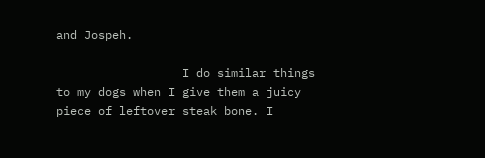and Jospeh.

                  I do similar things to my dogs when I give them a juicy piece of leftover steak bone. I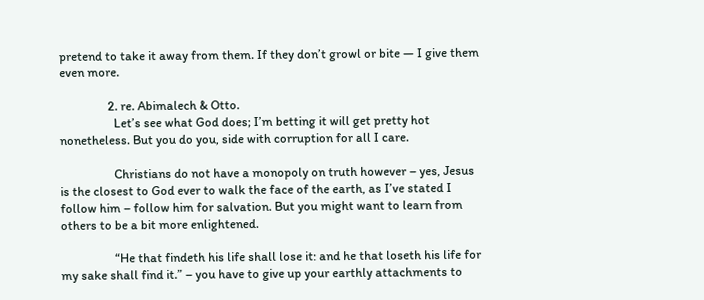pretend to take it away from them. If they don’t growl or bite — I give them even more.

                2. re. Abimalech & Otto.
                  Let’s see what God does; I’m betting it will get pretty hot nonetheless. But you do you, side with corruption for all I care.

                  Christians do not have a monopoly on truth however – yes, Jesus is the closest to God ever to walk the face of the earth, as I’ve stated I follow him – follow him for salvation. But you might want to learn from others to be a bit more enlightened.

                  “He that findeth his life shall lose it: and he that loseth his life for my sake shall find it.” – you have to give up your earthly attachments to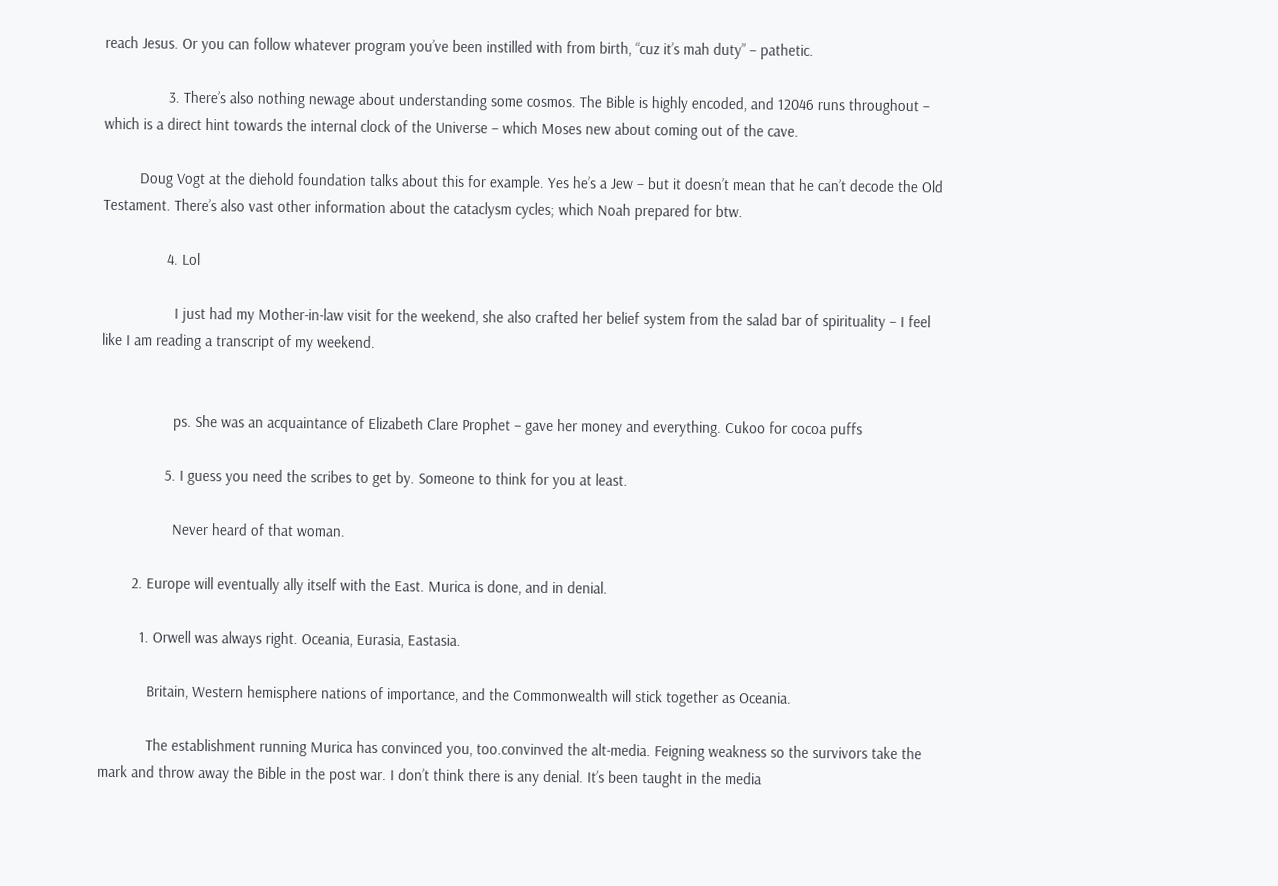reach Jesus. Or you can follow whatever program you’ve been instilled with from birth, “cuz it’s mah duty” – pathetic.

                3. There’s also nothing newage about understanding some cosmos. The Bible is highly encoded, and 12046 runs throughout – which is a direct hint towards the internal clock of the Universe – which Moses new about coming out of the cave.

         Doug Vogt at the diehold foundation talks about this for example. Yes he’s a Jew – but it doesn’t mean that he can’t decode the Old Testament. There’s also vast other information about the cataclysm cycles; which Noah prepared for btw.

                4. Lol

                  I just had my Mother-in-law visit for the weekend, she also crafted her belief system from the salad bar of spirituality – I feel like I am reading a transcript of my weekend.


                  ps. She was an acquaintance of Elizabeth Clare Prophet – gave her money and everything. Cukoo for cocoa puffs

                5. I guess you need the scribes to get by. Someone to think for you at least.

                  Never heard of that woman.

        2. Europe will eventually ally itself with the East. Murica is done, and in denial.

          1. Orwell was always right. Oceania, Eurasia, Eastasia.

            Britain, Western hemisphere nations of importance, and the Commonwealth will stick together as Oceania.

            The establishment running Murica has convinced you, too.convinved the alt-media. Feigning weakness so the survivors take the mark and throw away the Bible in the post war. I don’t think there is any denial. It’s been taught in the media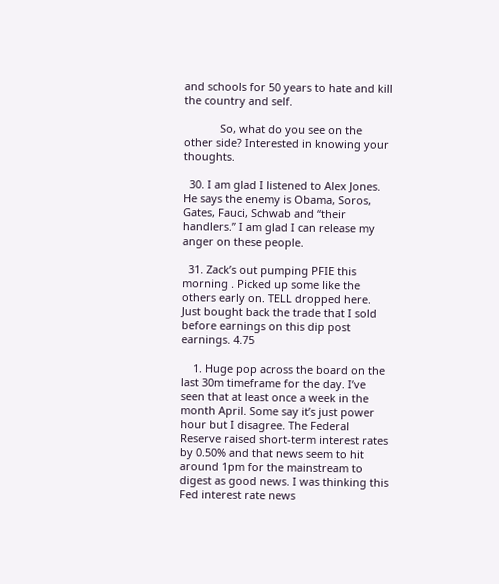and schools for 50 years to hate and kill the country and self.

            So, what do you see on the other side? Interested in knowing your thoughts.

  30. I am glad I listened to Alex Jones. He says the enemy is Obama, Soros, Gates, Fauci, Schwab and “their handlers.” I am glad I can release my anger on these people.

  31. Zack’s out pumping PFIE this morning . Picked up some like the others early on. TELL dropped here. Just bought back the trade that I sold before earnings on this dip post earnings. 4.75

    1. Huge pop across the board on the last 30m timeframe for the day. I’ve seen that at least once a week in the month April. Some say it’s just power hour but I disagree. The Federal Reserve raised short-term interest rates by 0.50% and that news seem to hit around 1pm for the mainstream to digest as good news. I was thinking this Fed interest rate news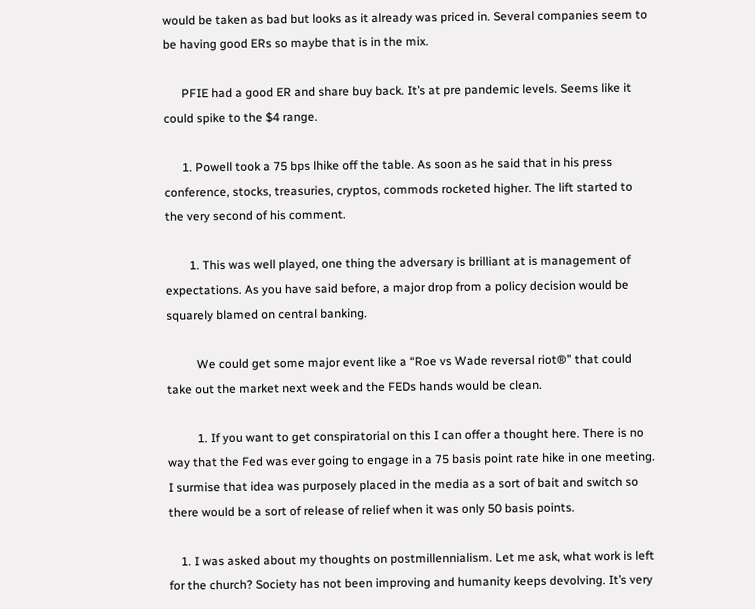would be taken as bad but looks as it already was priced in. Several companies seem to be having good ERs so maybe that is in the mix.

      PFIE had a good ER and share buy back. It’s at pre pandemic levels. Seems like it could spike to the $4 range.

      1. Powell took a 75 bps lhike off the table. As soon as he said that in his press conference, stocks, treasuries, cryptos, commods rocketed higher. The lift started to the very second of his comment.

        1. This was well played, one thing the adversary is brilliant at is management of expectations. As you have said before, a major drop from a policy decision would be squarely blamed on central banking.

          We could get some major event like a “Roe vs Wade reversal riot®” that could take out the market next week and the FEDs hands would be clean.

          1. If you want to get conspiratorial on this I can offer a thought here. There is no way that the Fed was ever going to engage in a 75 basis point rate hike in one meeting. I surmise that idea was purposely placed in the media as a sort of bait and switch so there would be a sort of release of relief when it was only 50 basis points.

    1. I was asked about my thoughts on postmillennialism. Let me ask, what work is left for the church? Society has not been improving and humanity keeps devolving. It’s very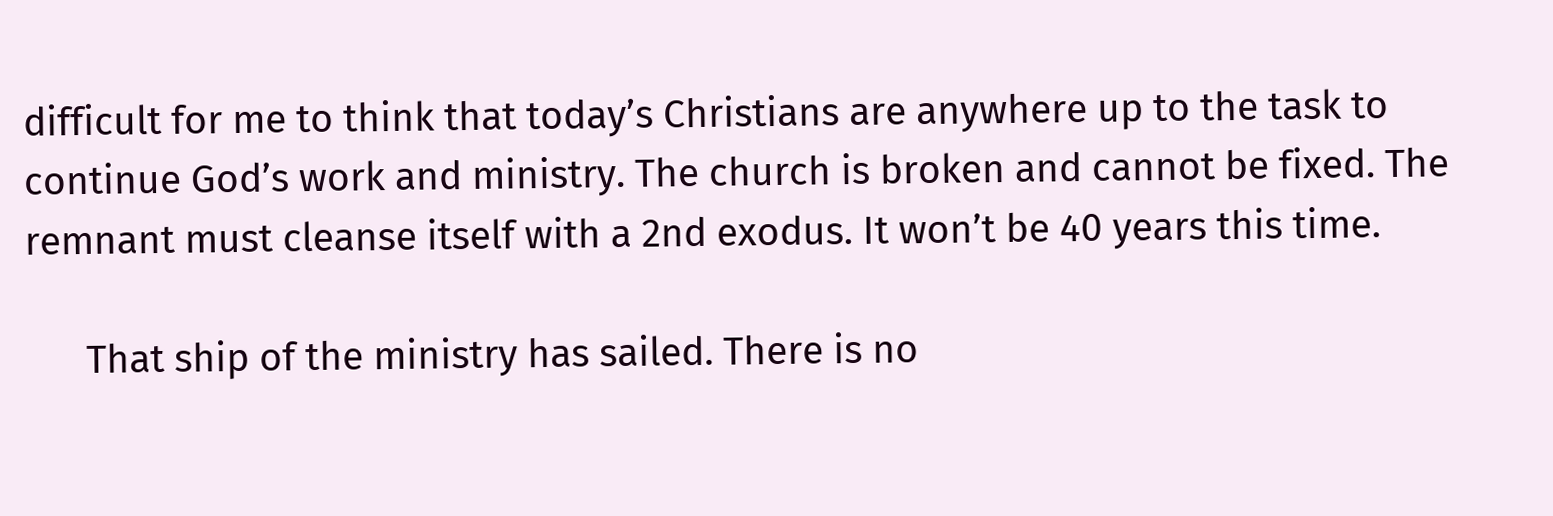difficult for me to think that today’s Christians are anywhere up to the task to continue God’s work and ministry. The church is broken and cannot be fixed. The remnant must cleanse itself with a 2nd exodus. It won’t be 40 years this time.

      That ship of the ministry has sailed. There is no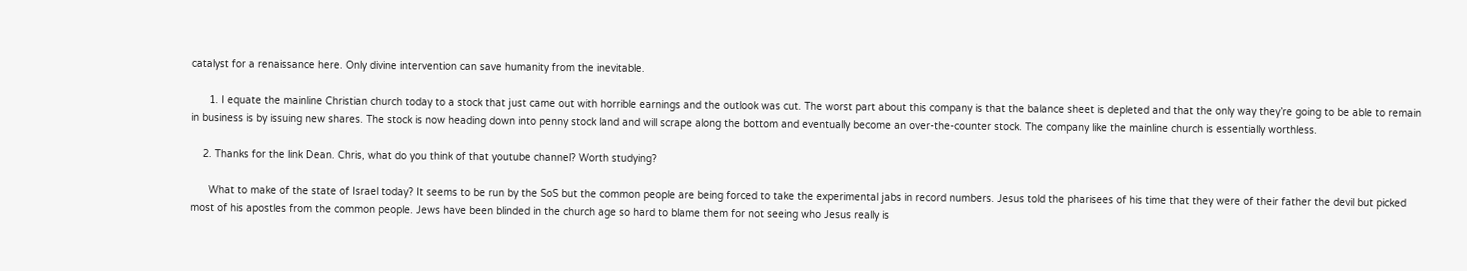catalyst for a renaissance here. Only divine intervention can save humanity from the inevitable.

      1. I equate the mainline Christian church today to a stock that just came out with horrible earnings and the outlook was cut. The worst part about this company is that the balance sheet is depleted and that the only way they’re going to be able to remain in business is by issuing new shares. The stock is now heading down into penny stock land and will scrape along the bottom and eventually become an over-the-counter stock. The company like the mainline church is essentially worthless.

    2. Thanks for the link Dean. Chris, what do you think of that youtube channel? Worth studying?

      What to make of the state of Israel today? It seems to be run by the SoS but the common people are being forced to take the experimental jabs in record numbers. Jesus told the pharisees of his time that they were of their father the devil but picked most of his apostles from the common people. Jews have been blinded in the church age so hard to blame them for not seeing who Jesus really is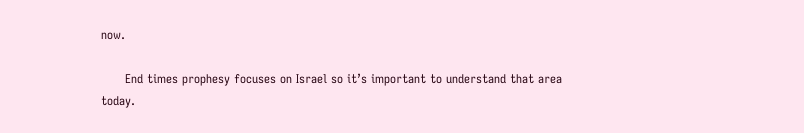now.

      End times prophesy focuses on Israel so it’s important to understand that area today.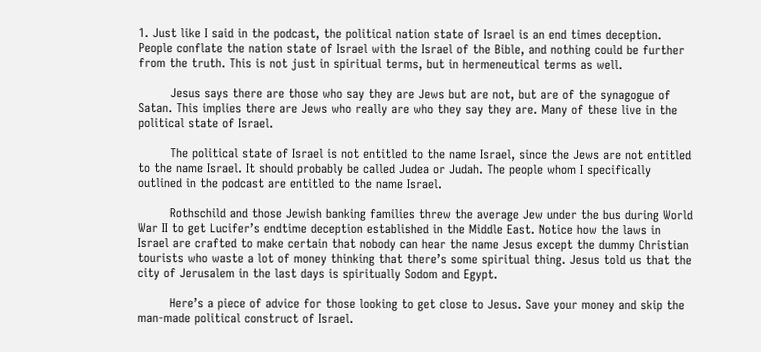1. Just like I said in the podcast, the political nation state of Israel is an end times deception. People conflate the nation state of Israel with the Israel of the Bible, and nothing could be further from the truth. This is not just in spiritual terms, but in hermeneutical terms as well.

        Jesus says there are those who say they are Jews but are not, but are of the synagogue of Satan. This implies there are Jews who really are who they say they are. Many of these live in the political state of Israel.

        The political state of Israel is not entitled to the name Israel, since the Jews are not entitled to the name Israel. It should probably be called Judea or Judah. The people whom I specifically outlined in the podcast are entitled to the name Israel.

        Rothschild and those Jewish banking families threw the average Jew under the bus during World War II to get Lucifer’s endtime deception established in the Middle East. Notice how the laws in Israel are crafted to make certain that nobody can hear the name Jesus except the dummy Christian tourists who waste a lot of money thinking that there’s some spiritual thing. Jesus told us that the city of Jerusalem in the last days is spiritually Sodom and Egypt.

        Here’s a piece of advice for those looking to get close to Jesus. Save your money and skip the man-made political construct of Israel.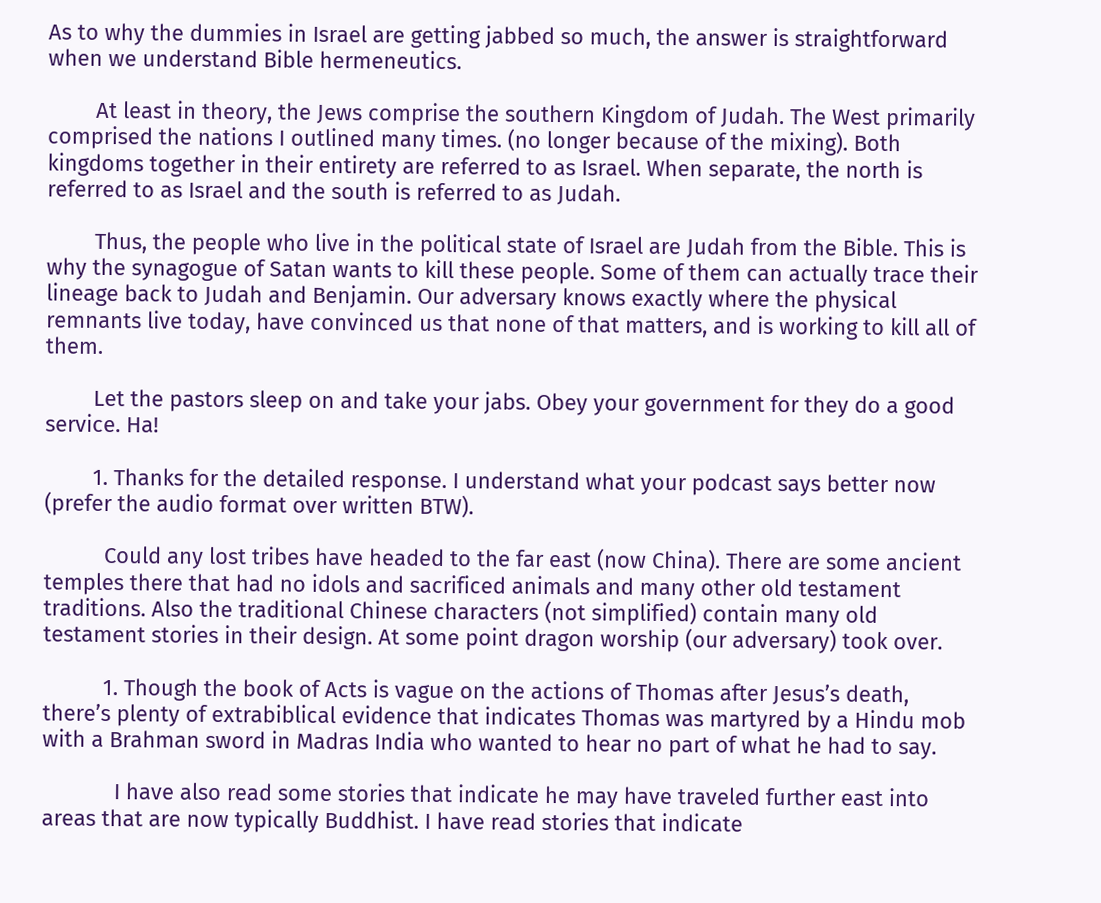As to why the dummies in Israel are getting jabbed so much, the answer is straightforward when we understand Bible hermeneutics.

        At least in theory, the Jews comprise the southern Kingdom of Judah. The West primarily comprised the nations I outlined many times. (no longer because of the mixing). Both kingdoms together in their entirety are referred to as Israel. When separate, the north is referred to as Israel and the south is referred to as Judah.

        Thus, the people who live in the political state of Israel are Judah from the Bible. This is why the synagogue of Satan wants to kill these people. Some of them can actually trace their lineage back to Judah and Benjamin. Our adversary knows exactly where the physical remnants live today, have convinced us that none of that matters, and is working to kill all of them.

        Let the pastors sleep on and take your jabs. Obey your government for they do a good service. Ha!

        1. Thanks for the detailed response. I understand what your podcast says better now (prefer the audio format over written BTW).

          Could any lost tribes have headed to the far east (now China). There are some ancient temples there that had no idols and sacrificed animals and many other old testament traditions. Also the traditional Chinese characters (not simplified) contain many old testament stories in their design. At some point dragon worship (our adversary) took over.

          1. Though the book of Acts is vague on the actions of Thomas after Jesus’s death, there’s plenty of extrabiblical evidence that indicates Thomas was martyred by a Hindu mob with a Brahman sword in Madras India who wanted to hear no part of what he had to say.

            I have also read some stories that indicate he may have traveled further east into areas that are now typically Buddhist. I have read stories that indicate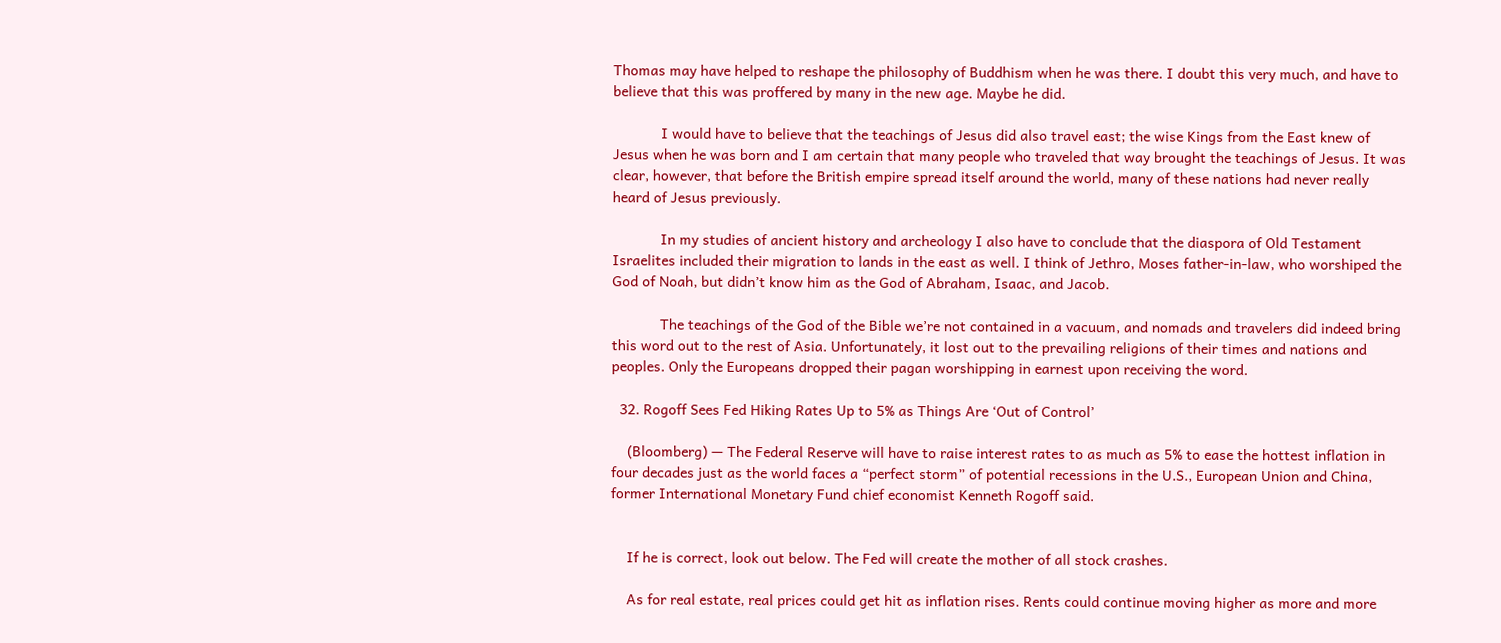Thomas may have helped to reshape the philosophy of Buddhism when he was there. I doubt this very much, and have to believe that this was proffered by many in the new age. Maybe he did.

            I would have to believe that the teachings of Jesus did also travel east; the wise Kings from the East knew of Jesus when he was born and I am certain that many people who traveled that way brought the teachings of Jesus. It was clear, however, that before the British empire spread itself around the world, many of these nations had never really heard of Jesus previously.

            In my studies of ancient history and archeology I also have to conclude that the diaspora of Old Testament Israelites included their migration to lands in the east as well. I think of Jethro, Moses father-in-law, who worshiped the God of Noah, but didn’t know him as the God of Abraham, Isaac, and Jacob.

            The teachings of the God of the Bible we’re not contained in a vacuum, and nomads and travelers did indeed bring this word out to the rest of Asia. Unfortunately, it lost out to the prevailing religions of their times and nations and peoples. Only the Europeans dropped their pagan worshipping in earnest upon receiving the word.

  32. Rogoff Sees Fed Hiking Rates Up to 5% as Things Are ‘Out of Control’

    (Bloomberg) — The Federal Reserve will have to raise interest rates to as much as 5% to ease the hottest inflation in four decades just as the world faces a “perfect storm” of potential recessions in the U.S., European Union and China, former International Monetary Fund chief economist Kenneth Rogoff said.


    If he is correct, look out below. The Fed will create the mother of all stock crashes.

    As for real estate, real prices could get hit as inflation rises. Rents could continue moving higher as more and more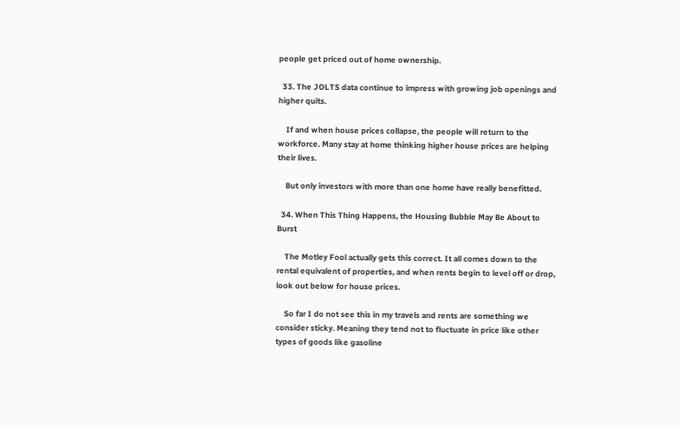people get priced out of home ownership.

  33. The JOLTS data continue to impress with growing job openings and higher quits.

    If and when house prices collapse, the people will return to the workforce. Many stay at home thinking higher house prices are helping their lives.

    But only investors with more than one home have really benefitted.

  34. When This Thing Happens, the Housing Bubble May Be About to Burst

    The Motley Fool actually gets this correct. It all comes down to the rental equivalent of properties, and when rents begin to level off or drop, look out below for house prices.

    So far I do not see this in my travels and rents are something we consider sticky. Meaning they tend not to fluctuate in price like other types of goods like gasoline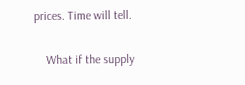prices. Time will tell.

    What if the supply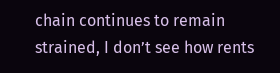chain continues to remain strained, I don’t see how rents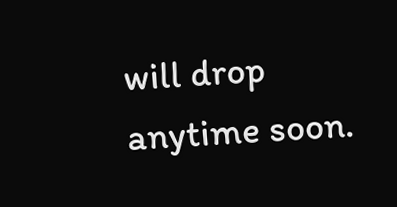will drop anytime soon.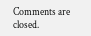Comments are closed.